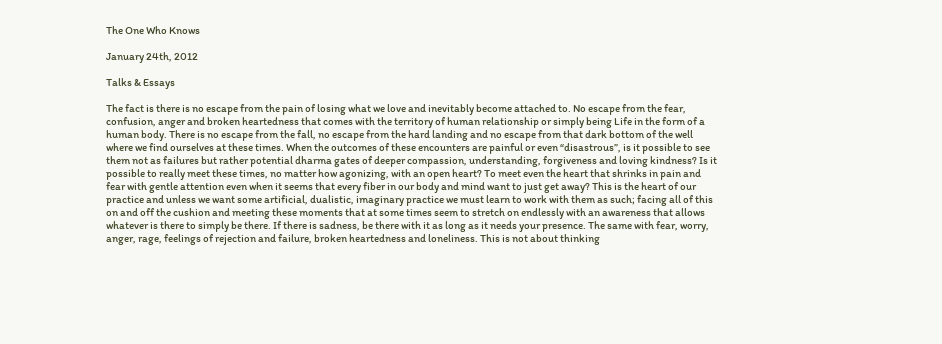The One Who Knows

January 24th, 2012

Talks & Essays

The fact is there is no escape from the pain of losing what we love and inevitably become attached to. No escape from the fear, confusion, anger and broken heartedness that comes with the territory of human relationship or simply being Life in the form of a human body. There is no escape from the fall, no escape from the hard landing and no escape from that dark bottom of the well where we find ourselves at these times. When the outcomes of these encounters are painful or even “disastrous”, is it possible to see them not as failures but rather potential dharma gates of deeper compassion, understanding, forgiveness and loving kindness? Is it possible to really meet these times, no matter how agonizing, with an open heart? To meet even the heart that shrinks in pain and fear with gentle attention even when it seems that every fiber in our body and mind want to just get away? This is the heart of our practice and unless we want some artificial, dualistic, imaginary practice we must learn to work with them as such; facing all of this on and off the cushion and meeting these moments that at some times seem to stretch on endlessly with an awareness that allows whatever is there to simply be there. If there is sadness, be there with it as long as it needs your presence. The same with fear, worry, anger, rage, feelings of rejection and failure, broken heartedness and loneliness. This is not about thinking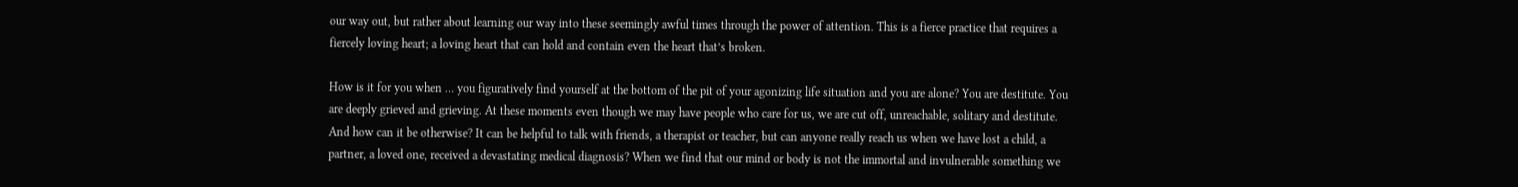our way out, but rather about learning our way into these seemingly awful times through the power of attention. This is a fierce practice that requires a fiercely loving heart; a loving heart that can hold and contain even the heart that’s broken.

How is it for you when … you figuratively find yourself at the bottom of the pit of your agonizing life situation and you are alone? You are destitute. You are deeply grieved and grieving. At these moments even though we may have people who care for us, we are cut off, unreachable, solitary and destitute. And how can it be otherwise? It can be helpful to talk with friends, a therapist or teacher, but can anyone really reach us when we have lost a child, a partner, a loved one, received a devastating medical diagnosis? When we find that our mind or body is not the immortal and invulnerable something we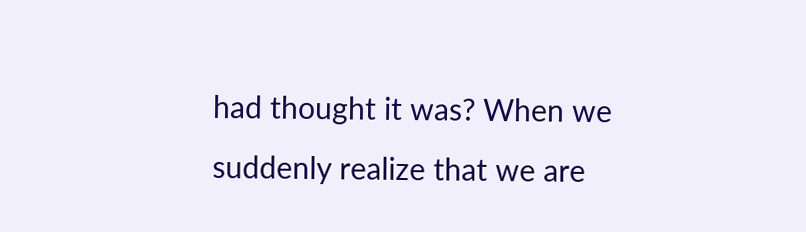had thought it was? When we suddenly realize that we are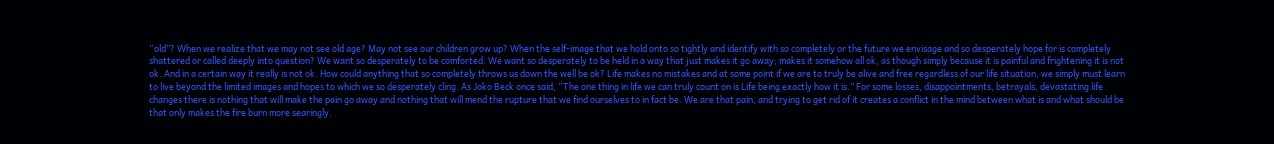“old”? When we realize that we may not see old age? May not see our children grow up? When the self-image that we hold onto so tightly and identify with so completely or the future we envisage and so desperately hope for is completely shattered or called deeply into question? We want so desperately to be comforted. We want so desperately to be held in a way that just makes it go away; makes it somehow all ok, as though simply because it is painful and frightening it is not ok. And in a certain way it really is not ok. How could anything that so completely throws us down the well be ok? Life makes no mistakes and at some point if we are to truly be alive and free regardless of our life situation, we simply must learn to live beyond the limited images and hopes to which we so desperately cling. As Joko Beck once said, “The one thing in life we can truly count on is Life being exactly how it is.” For some losses, disappointments, betrayals, devastating life changes there is nothing that will make the pain go away and nothing that will mend the rupture that we find ourselves to in fact be. We are that pain, and trying to get rid of it creates a conflict in the mind between what is and what should be that only makes the fire burn more searingly.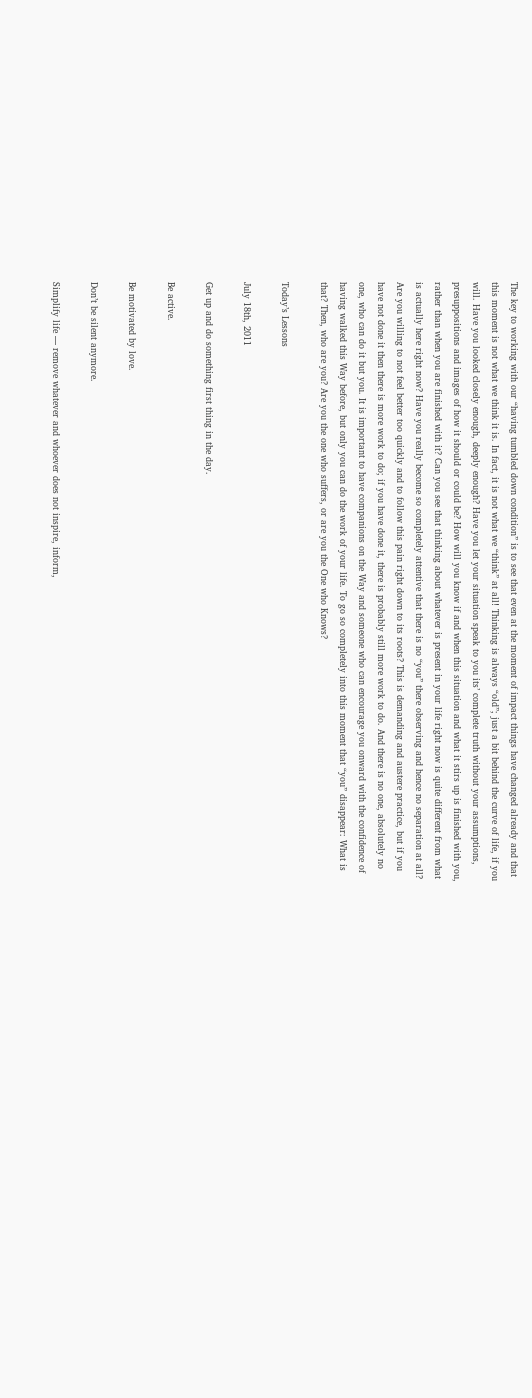The key to working with our “having tumbled down condition” is to see that even at the moment of impact things have changed already and that this moment is not what we think it is. In fact, it is not what we “think” at all! Thinking is always “old”; just a bit behind the curve of life, if you will. Have you looked closely enough, deeply enough? Have you let your situation speak to you its’ complete truth without your assumptions, presuppositions and images of how it should or could be? How will you know if and when this situation and what it stirs up is finished with you, rather than when you are finished with it? Can you see that thinking about whatever is present in your life right now is quite different from what is actually here right now? Have you really become so completely attentive that there is no “you” there observing and hence no separation at all? Are you willing to not feel better too quickly and to follow this pain right down to its roots? This is demanding and austere practice, but if you have not done it then there is more work to do; if you have done it, there is probably still more work to do. And there is no one, absolutely no one, who can do it but you. It is important to have companions on the Way and someone who can encourage you onward with the confidence of having walked this Way before, but only you can do the work of your life. To go so completely into this moment that “you” disappear: What is that? Then, who are you? Are you the one who suffers, or are you the One who Knows?

Today’s Lessons

July 18th, 2011

Get up and do something first thing in the day.

Be active.

Be motivated by love.

Don’t be silent anymore.

Simplify life — remove whatever and whoever does not inspire, inform,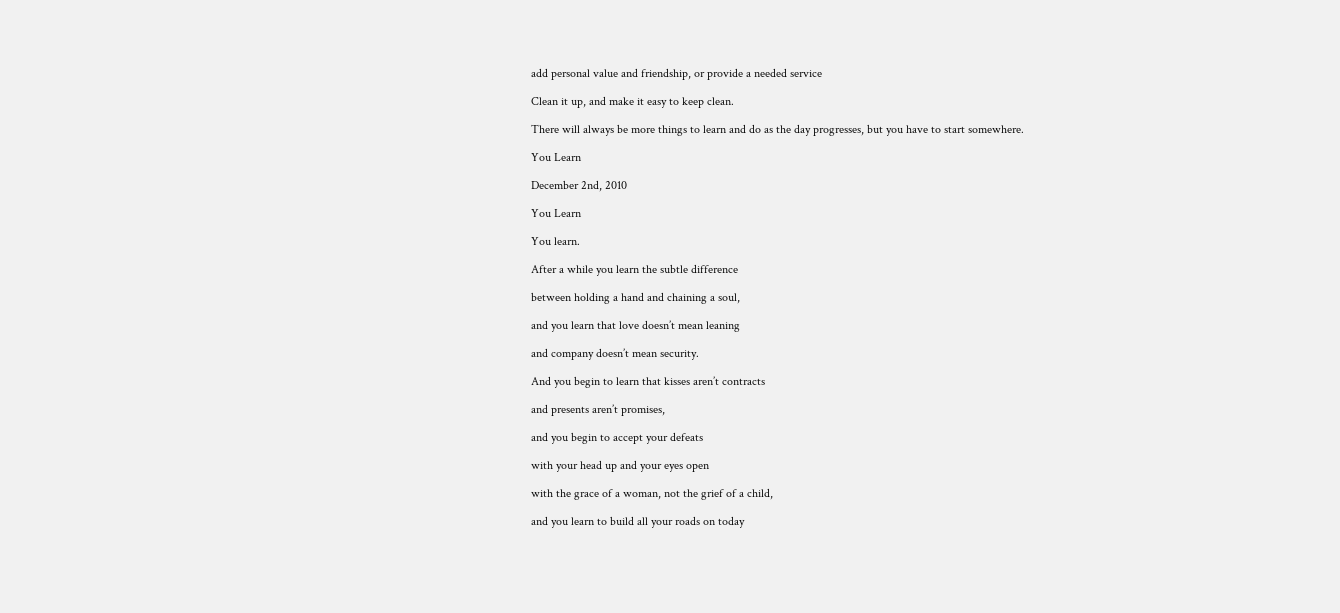add personal value and friendship, or provide a needed service

Clean it up, and make it easy to keep clean.

There will always be more things to learn and do as the day progresses, but you have to start somewhere.

You Learn

December 2nd, 2010

You Learn

You learn.

After a while you learn the subtle difference

between holding a hand and chaining a soul,

and you learn that love doesn’t mean leaning

and company doesn’t mean security.

And you begin to learn that kisses aren’t contracts

and presents aren’t promises,

and you begin to accept your defeats

with your head up and your eyes open

with the grace of a woman, not the grief of a child,

and you learn to build all your roads on today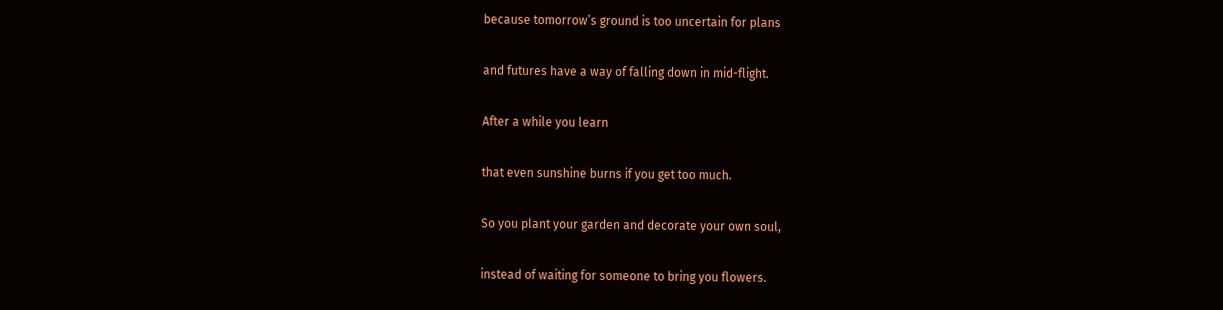because tomorrow’s ground is too uncertain for plans

and futures have a way of falling down in mid-flight.

After a while you learn

that even sunshine burns if you get too much.

So you plant your garden and decorate your own soul,

instead of waiting for someone to bring you flowers.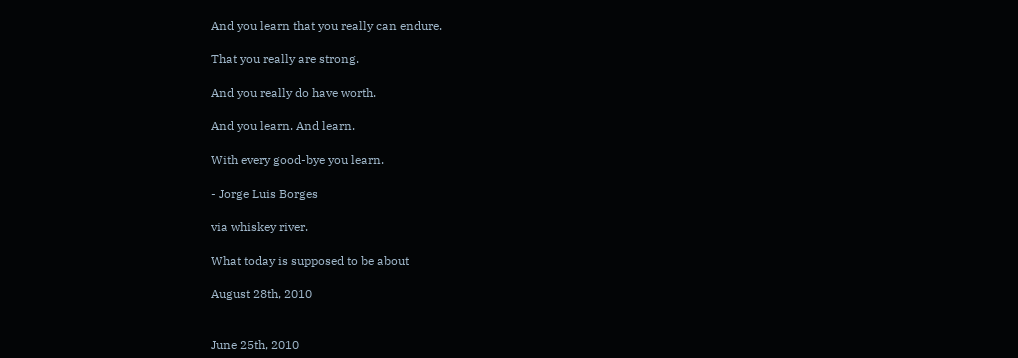And you learn that you really can endure.

That you really are strong.

And you really do have worth.

And you learn. And learn.

With every good-bye you learn.

- Jorge Luis Borges

via whiskey river.

What today is supposed to be about

August 28th, 2010


June 25th, 2010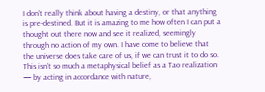I don’t really think about having a destiny, or that anything is pre-destined. But it is amazing to me how often I can put a thought out there now and see it realized, seemingly through no action of my own. I have come to believe that the universe does take care of us, if we can trust it to do so. This isn’t so much a metaphysical belief as a Tao realization — by acting in accordance with nature,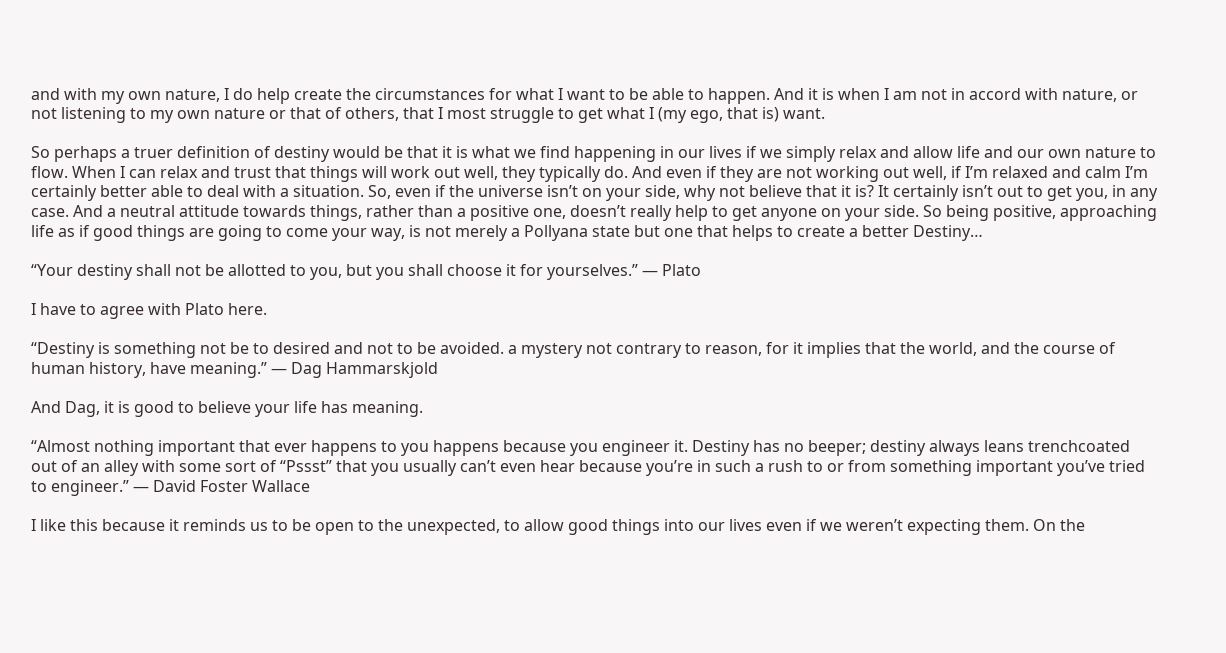and with my own nature, I do help create the circumstances for what I want to be able to happen. And it is when I am not in accord with nature, or not listening to my own nature or that of others, that I most struggle to get what I (my ego, that is) want.

So perhaps a truer definition of destiny would be that it is what we find happening in our lives if we simply relax and allow life and our own nature to flow. When I can relax and trust that things will work out well, they typically do. And even if they are not working out well, if I’m relaxed and calm I’m certainly better able to deal with a situation. So, even if the universe isn’t on your side, why not believe that it is? It certainly isn’t out to get you, in any case. And a neutral attitude towards things, rather than a positive one, doesn’t really help to get anyone on your side. So being positive, approaching life as if good things are going to come your way, is not merely a Pollyana state but one that helps to create a better Destiny…

“Your destiny shall not be allotted to you, but you shall choose it for yourselves.” — Plato

I have to agree with Plato here.

“Destiny is something not be to desired and not to be avoided. a mystery not contrary to reason, for it implies that the world, and the course of human history, have meaning.” — Dag Hammarskjold

And Dag, it is good to believe your life has meaning.

“Almost nothing important that ever happens to you happens because you engineer it. Destiny has no beeper; destiny always leans trenchcoated out of an alley with some sort of “Pssst” that you usually can’t even hear because you’re in such a rush to or from something important you’ve tried to engineer.” — David Foster Wallace

I like this because it reminds us to be open to the unexpected, to allow good things into our lives even if we weren’t expecting them. On the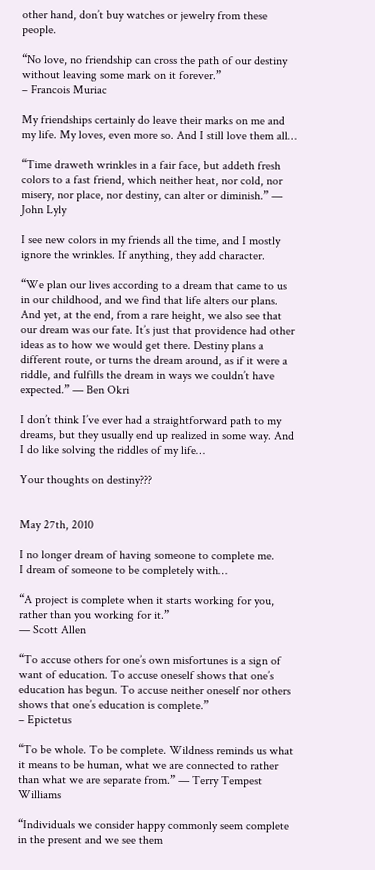other hand, don’t buy watches or jewelry from these people.

“No love, no friendship can cross the path of our destiny without leaving some mark on it forever.”
– Francois Muriac

My friendships certainly do leave their marks on me and my life. My loves, even more so. And I still love them all…

“Time draweth wrinkles in a fair face, but addeth fresh colors to a fast friend, which neither heat, nor cold, nor misery, nor place, nor destiny, can alter or diminish.” — John Lyly

I see new colors in my friends all the time, and I mostly ignore the wrinkles. If anything, they add character.

“We plan our lives according to a dream that came to us in our childhood, and we find that life alters our plans. And yet, at the end, from a rare height, we also see that our dream was our fate. It’s just that providence had other ideas as to how we would get there. Destiny plans a different route, or turns the dream around, as if it were a riddle, and fulfills the dream in ways we couldn’t have expected.” — Ben Okri

I don’t think I’ve ever had a straightforward path to my dreams, but they usually end up realized in some way. And I do like solving the riddles of my life…

Your thoughts on destiny???


May 27th, 2010

I no longer dream of having someone to complete me.
I dream of someone to be completely with…

“A project is complete when it starts working for you, rather than you working for it.”
— Scott Allen

“To accuse others for one’s own misfortunes is a sign of want of education. To accuse oneself shows that one’s education has begun. To accuse neither oneself nor others shows that one’s education is complete.”
– Epictetus

“To be whole. To be complete. Wildness reminds us what it means to be human, what we are connected to rather than what we are separate from.” — Terry Tempest Williams

“Individuals we consider happy commonly seem complete in the present and we see them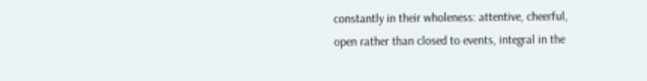constantly in their wholeness: attentive, cheerful, open rather than closed to events, integral in the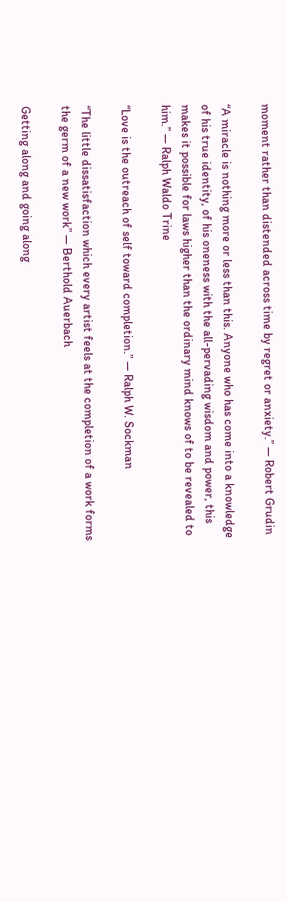moment rather than distended across time by regret or anxiety.” — Robert Grudin

“A miracle is nothing more or less than this. Anyone who has come into a knowledge of his true identity, of his oneness with the all-pervading wisdom and power, this makes it possible for laws higher than the ordinary mind knows of to be revealed to him.” — Ralph Waldo Trine

“Love is the outreach of self toward completion.” — Ralph W. Sockman

“The little dissatisfaction which every artist feels at the completion of a work forms the germ of a new work” — Berthold Auerbach

Getting along and going along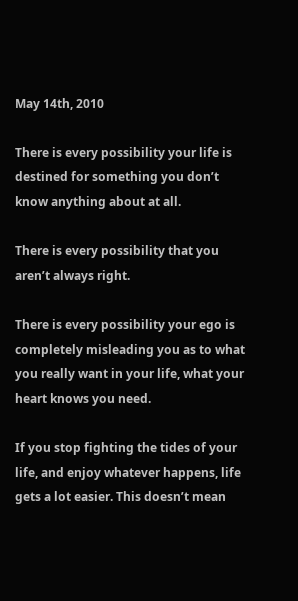May 14th, 2010

There is every possibility your life is destined for something you don’t know anything about at all.

There is every possibility that you aren’t always right.

There is every possibility your ego is completely misleading you as to what you really want in your life, what your heart knows you need.

If you stop fighting the tides of your life, and enjoy whatever happens, life gets a lot easier. This doesn’t mean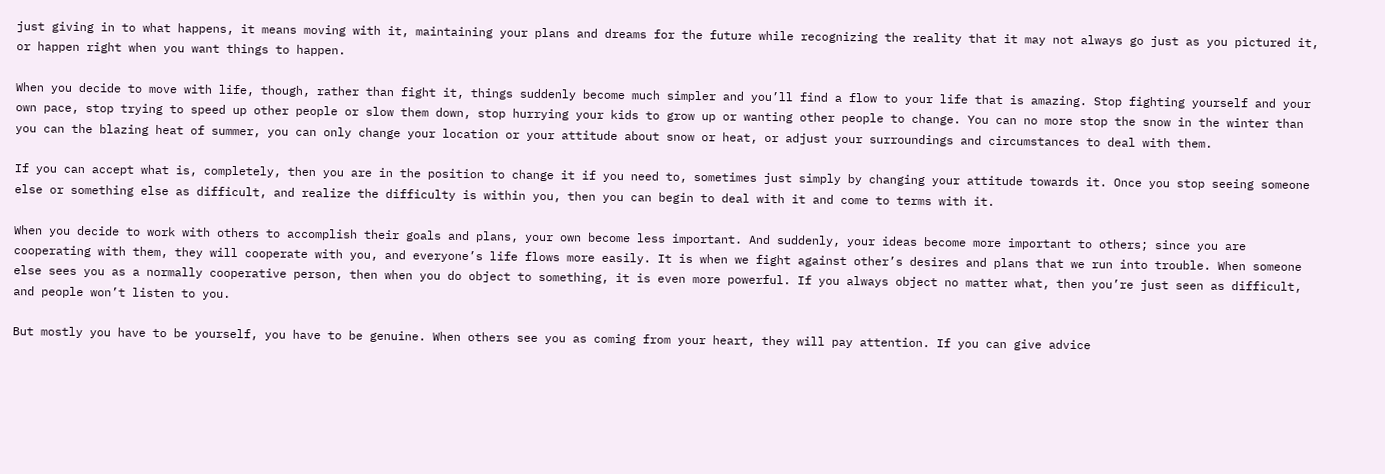just giving in to what happens, it means moving with it, maintaining your plans and dreams for the future while recognizing the reality that it may not always go just as you pictured it, or happen right when you want things to happen.

When you decide to move with life, though, rather than fight it, things suddenly become much simpler and you’ll find a flow to your life that is amazing. Stop fighting yourself and your own pace, stop trying to speed up other people or slow them down, stop hurrying your kids to grow up or wanting other people to change. You can no more stop the snow in the winter than you can the blazing heat of summer, you can only change your location or your attitude about snow or heat, or adjust your surroundings and circumstances to deal with them.

If you can accept what is, completely, then you are in the position to change it if you need to, sometimes just simply by changing your attitude towards it. Once you stop seeing someone else or something else as difficult, and realize the difficulty is within you, then you can begin to deal with it and come to terms with it.

When you decide to work with others to accomplish their goals and plans, your own become less important. And suddenly, your ideas become more important to others; since you are cooperating with them, they will cooperate with you, and everyone’s life flows more easily. It is when we fight against other’s desires and plans that we run into trouble. When someone else sees you as a normally cooperative person, then when you do object to something, it is even more powerful. If you always object no matter what, then you’re just seen as difficult, and people won’t listen to you.

But mostly you have to be yourself, you have to be genuine. When others see you as coming from your heart, they will pay attention. If you can give advice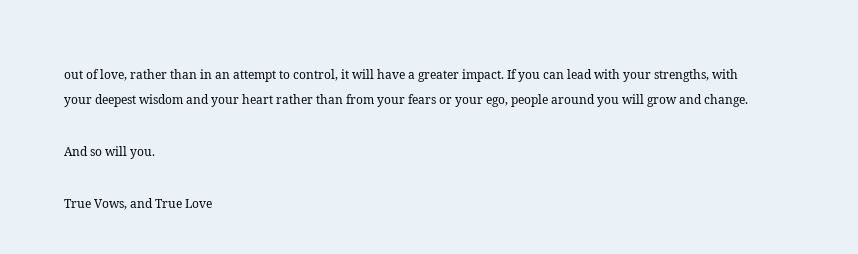out of love, rather than in an attempt to control, it will have a greater impact. If you can lead with your strengths, with your deepest wisdom and your heart rather than from your fears or your ego, people around you will grow and change.

And so will you.

True Vows, and True Love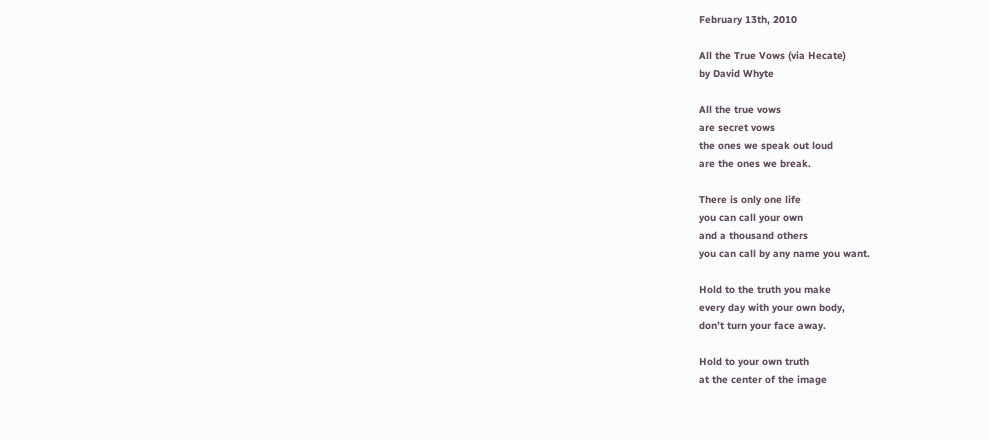February 13th, 2010

All the True Vows (via Hecate)
by David Whyte

All the true vows
are secret vows
the ones we speak out loud
are the ones we break.

There is only one life
you can call your own
and a thousand others
you can call by any name you want.

Hold to the truth you make
every day with your own body,
don’t turn your face away.

Hold to your own truth
at the center of the image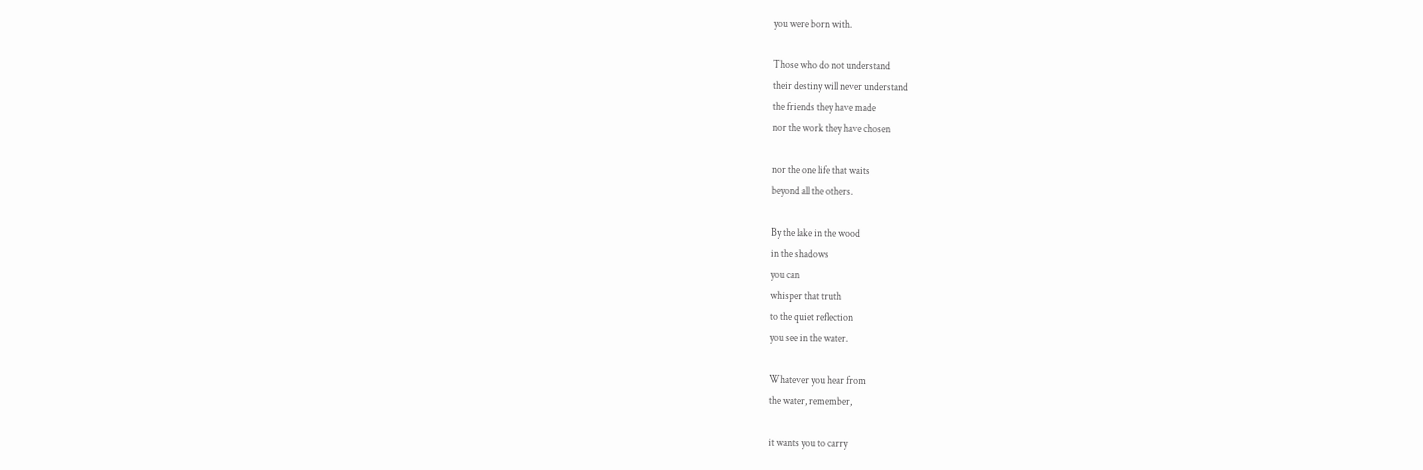you were born with.

Those who do not understand
their destiny will never understand
the friends they have made
nor the work they have chosen

nor the one life that waits
beyond all the others.

By the lake in the wood
in the shadows
you can
whisper that truth
to the quiet reflection
you see in the water.

Whatever you hear from
the water, remember,

it wants you to carry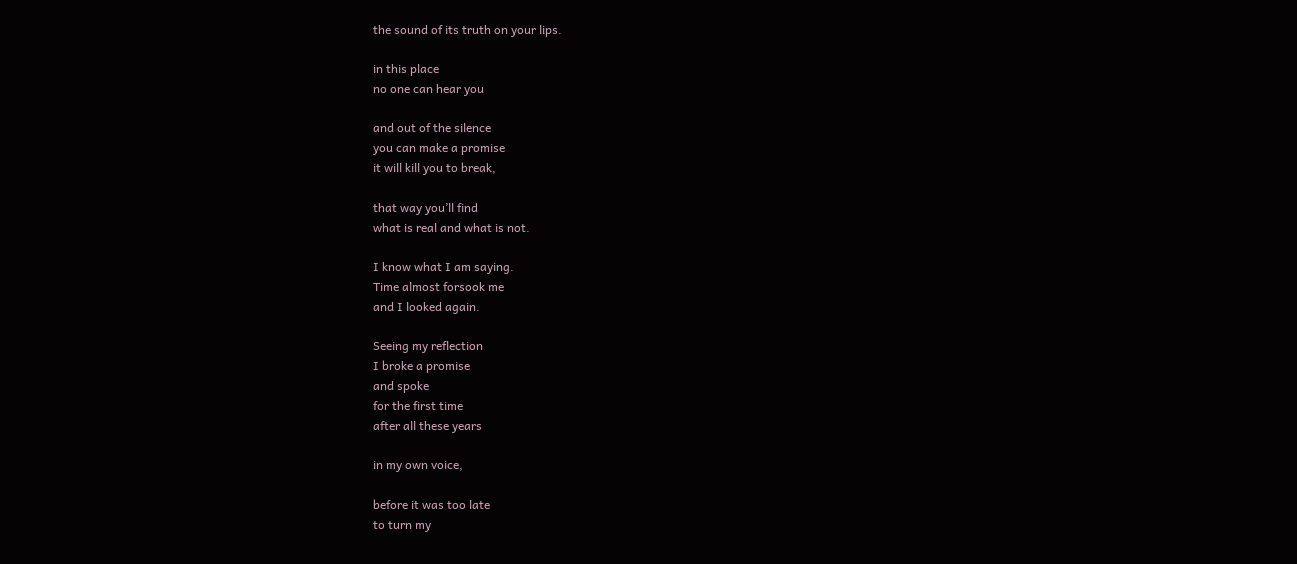the sound of its truth on your lips.

in this place
no one can hear you

and out of the silence
you can make a promise
it will kill you to break,

that way you’ll find
what is real and what is not.

I know what I am saying.
Time almost forsook me
and I looked again.

Seeing my reflection
I broke a promise
and spoke
for the first time
after all these years

in my own voice,

before it was too late
to turn my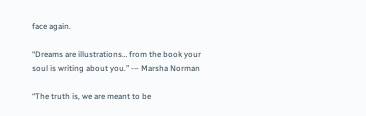face again.

“Dreams are illustrations… from the book your soul is writing about you.” -– Marsha Norman

“The truth is, we are meant to be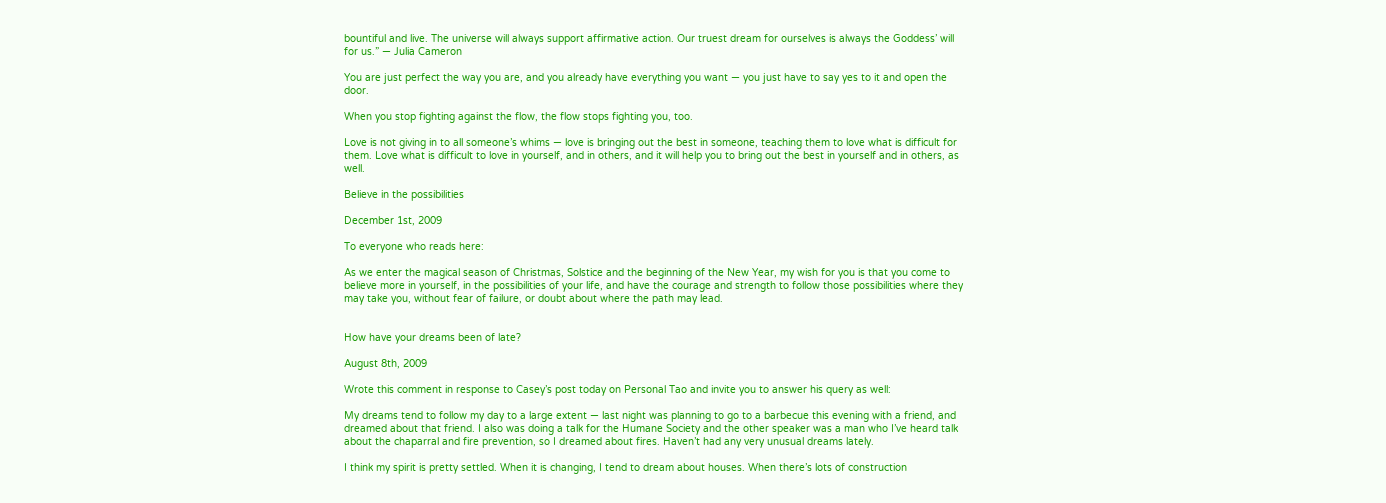bountiful and live. The universe will always support affirmative action. Our truest dream for ourselves is always the Goddess’ will for us.” — Julia Cameron

You are just perfect the way you are, and you already have everything you want — you just have to say yes to it and open the door.

When you stop fighting against the flow, the flow stops fighting you, too.

Love is not giving in to all someone’s whims — love is bringing out the best in someone, teaching them to love what is difficult for them. Love what is difficult to love in yourself, and in others, and it will help you to bring out the best in yourself and in others, as well.

Believe in the possibilities

December 1st, 2009

To everyone who reads here:

As we enter the magical season of Christmas, Solstice and the beginning of the New Year, my wish for you is that you come to believe more in yourself, in the possibilities of your life, and have the courage and strength to follow those possibilities where they may take you, without fear of failure, or doubt about where the path may lead.


How have your dreams been of late?

August 8th, 2009

Wrote this comment in response to Casey’s post today on Personal Tao and invite you to answer his query as well:

My dreams tend to follow my day to a large extent — last night was planning to go to a barbecue this evening with a friend, and dreamed about that friend. I also was doing a talk for the Humane Society and the other speaker was a man who I’ve heard talk about the chaparral and fire prevention, so I dreamed about fires. Haven’t had any very unusual dreams lately.

I think my spirit is pretty settled. When it is changing, I tend to dream about houses. When there’s lots of construction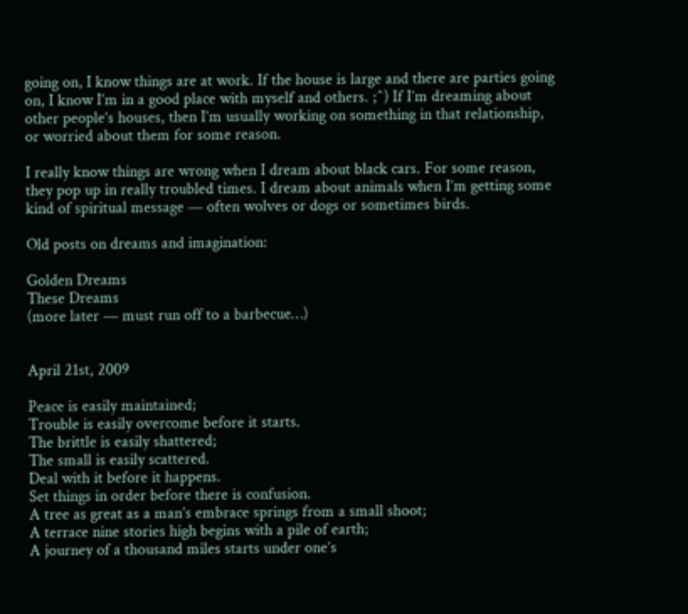going on, I know things are at work. If the house is large and there are parties going on, I know I’m in a good place with myself and others. ;^) If I’m dreaming about other people’s houses, then I’m usually working on something in that relationship, or worried about them for some reason.

I really know things are wrong when I dream about black cars. For some reason, they pop up in really troubled times. I dream about animals when I’m getting some kind of spiritual message — often wolves or dogs or sometimes birds.

Old posts on dreams and imagination:

Golden Dreams
These Dreams
(more later — must run off to a barbecue…)


April 21st, 2009

Peace is easily maintained;
Trouble is easily overcome before it starts.
The brittle is easily shattered;
The small is easily scattered.
Deal with it before it happens.
Set things in order before there is confusion.
A tree as great as a man’s embrace springs from a small shoot;
A terrace nine stories high begins with a pile of earth;
A journey of a thousand miles starts under one’s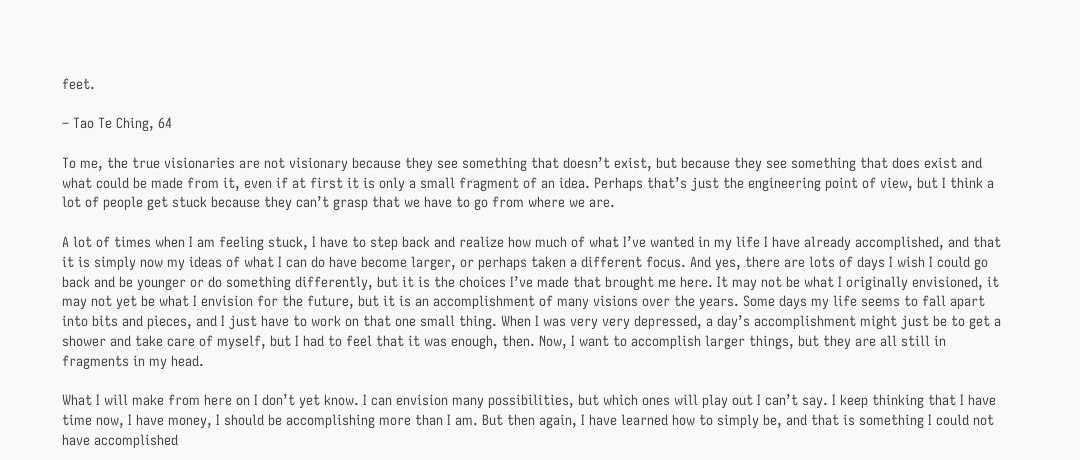feet.

– Tao Te Ching, 64

To me, the true visionaries are not visionary because they see something that doesn’t exist, but because they see something that does exist and what could be made from it, even if at first it is only a small fragment of an idea. Perhaps that’s just the engineering point of view, but I think a lot of people get stuck because they can’t grasp that we have to go from where we are.

A lot of times when I am feeling stuck, I have to step back and realize how much of what I’ve wanted in my life I have already accomplished, and that it is simply now my ideas of what I can do have become larger, or perhaps taken a different focus. And yes, there are lots of days I wish I could go back and be younger or do something differently, but it is the choices I’ve made that brought me here. It may not be what I originally envisioned, it may not yet be what I envision for the future, but it is an accomplishment of many visions over the years. Some days my life seems to fall apart into bits and pieces, and I just have to work on that one small thing. When I was very very depressed, a day’s accomplishment might just be to get a shower and take care of myself, but I had to feel that it was enough, then. Now, I want to accomplish larger things, but they are all still in fragments in my head.

What I will make from here on I don’t yet know. I can envision many possibilities, but which ones will play out I can’t say. I keep thinking that I have time now, I have money, I should be accomplishing more than I am. But then again, I have learned how to simply be, and that is something I could not have accomplished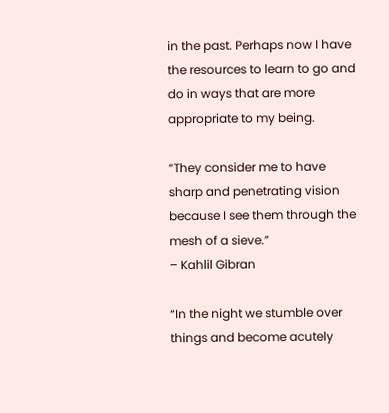in the past. Perhaps now I have the resources to learn to go and do in ways that are more appropriate to my being.

“They consider me to have sharp and penetrating vision because I see them through the mesh of a sieve.”
– Kahlil Gibran

“In the night we stumble over things and become acutely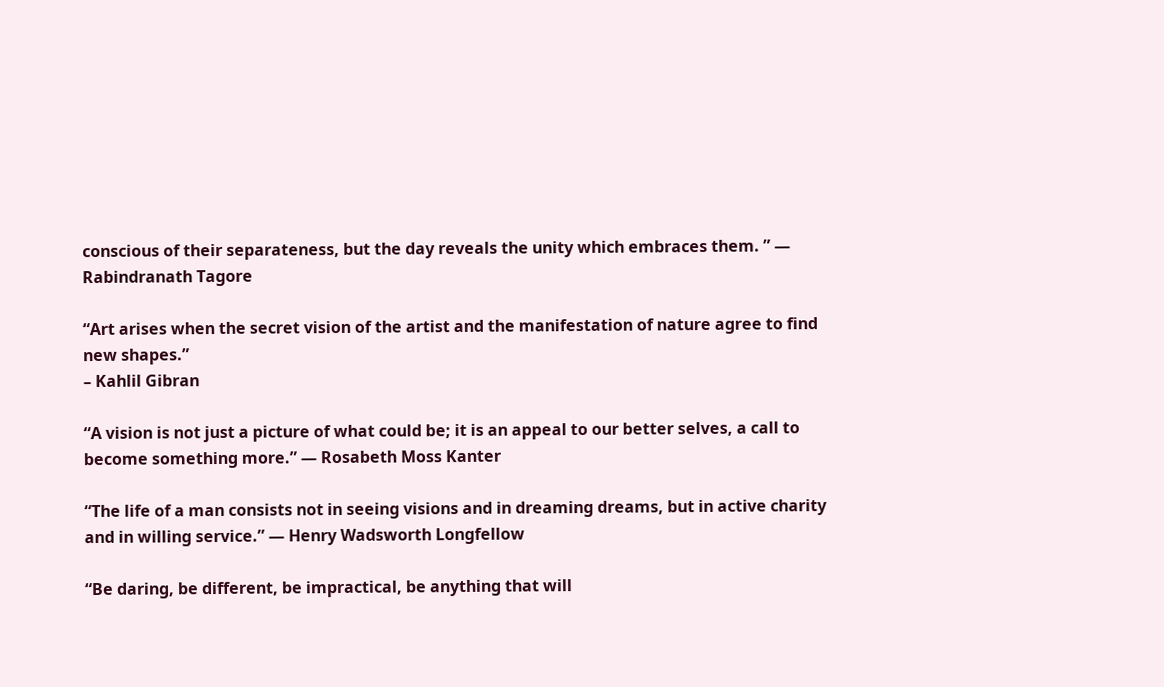conscious of their separateness, but the day reveals the unity which embraces them. ” — Rabindranath Tagore

“Art arises when the secret vision of the artist and the manifestation of nature agree to find new shapes.”
– Kahlil Gibran

“A vision is not just a picture of what could be; it is an appeal to our better selves, a call to become something more.” — Rosabeth Moss Kanter

“The life of a man consists not in seeing visions and in dreaming dreams, but in active charity and in willing service.” — Henry Wadsworth Longfellow

“Be daring, be different, be impractical, be anything that will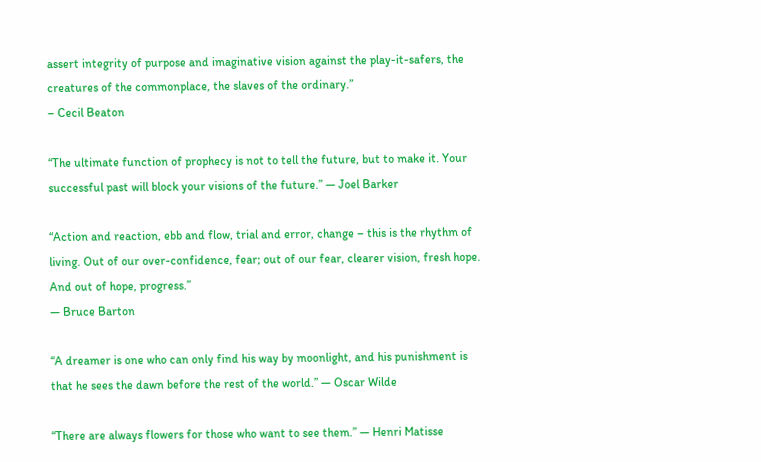assert integrity of purpose and imaginative vision against the play-it-safers, the creatures of the commonplace, the slaves of the ordinary.”
– Cecil Beaton

“The ultimate function of prophecy is not to tell the future, but to make it. Your successful past will block your visions of the future.” — Joel Barker

“Action and reaction, ebb and flow, trial and error, change – this is the rhythm of living. Out of our over-confidence, fear; out of our fear, clearer vision, fresh hope. And out of hope, progress.”
— Bruce Barton

“A dreamer is one who can only find his way by moonlight, and his punishment is that he sees the dawn before the rest of the world.” — Oscar Wilde

“There are always flowers for those who want to see them.” — Henri Matisse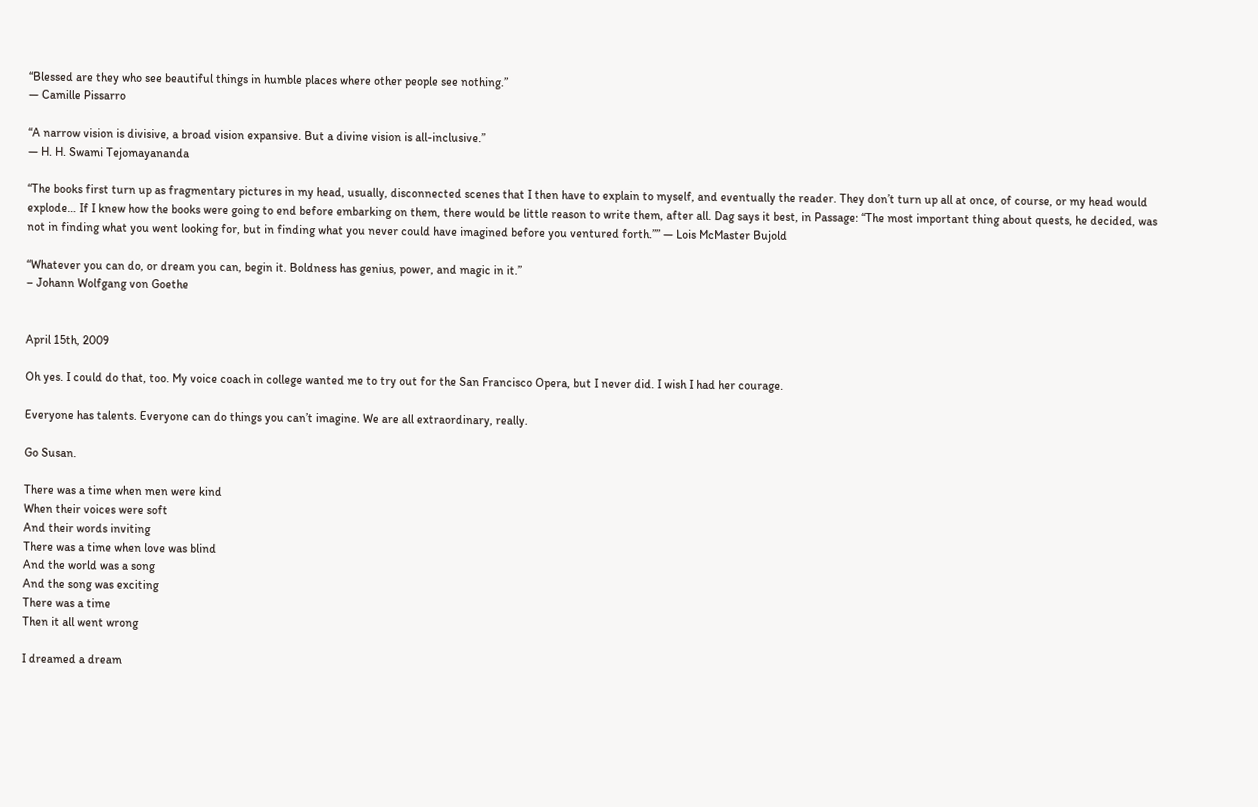“Blessed are they who see beautiful things in humble places where other people see nothing.”
— Camille Pissarro

“A narrow vision is divisive, a broad vision expansive. But a divine vision is all-inclusive.”
— H. H. Swami Tejomayananda

“The books first turn up as fragmentary pictures in my head, usually, disconnected scenes that I then have to explain to myself, and eventually the reader. They don’t turn up all at once, of course, or my head would explode… If I knew how the books were going to end before embarking on them, there would be little reason to write them, after all. Dag says it best, in Passage: “The most important thing about quests, he decided, was not in finding what you went looking for, but in finding what you never could have imagined before you ventured forth.”” — Lois McMaster Bujold

“Whatever you can do, or dream you can, begin it. Boldness has genius, power, and magic in it.”
– Johann Wolfgang von Goethe


April 15th, 2009

Oh yes. I could do that, too. My voice coach in college wanted me to try out for the San Francisco Opera, but I never did. I wish I had her courage.

Everyone has talents. Everyone can do things you can’t imagine. We are all extraordinary, really.

Go Susan.

There was a time when men were kind
When their voices were soft
And their words inviting
There was a time when love was blind
And the world was a song
And the song was exciting
There was a time
Then it all went wrong

I dreamed a dream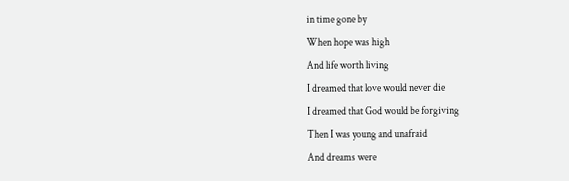in time gone by
When hope was high
And life worth living
I dreamed that love would never die
I dreamed that God would be forgiving
Then I was young and unafraid
And dreams were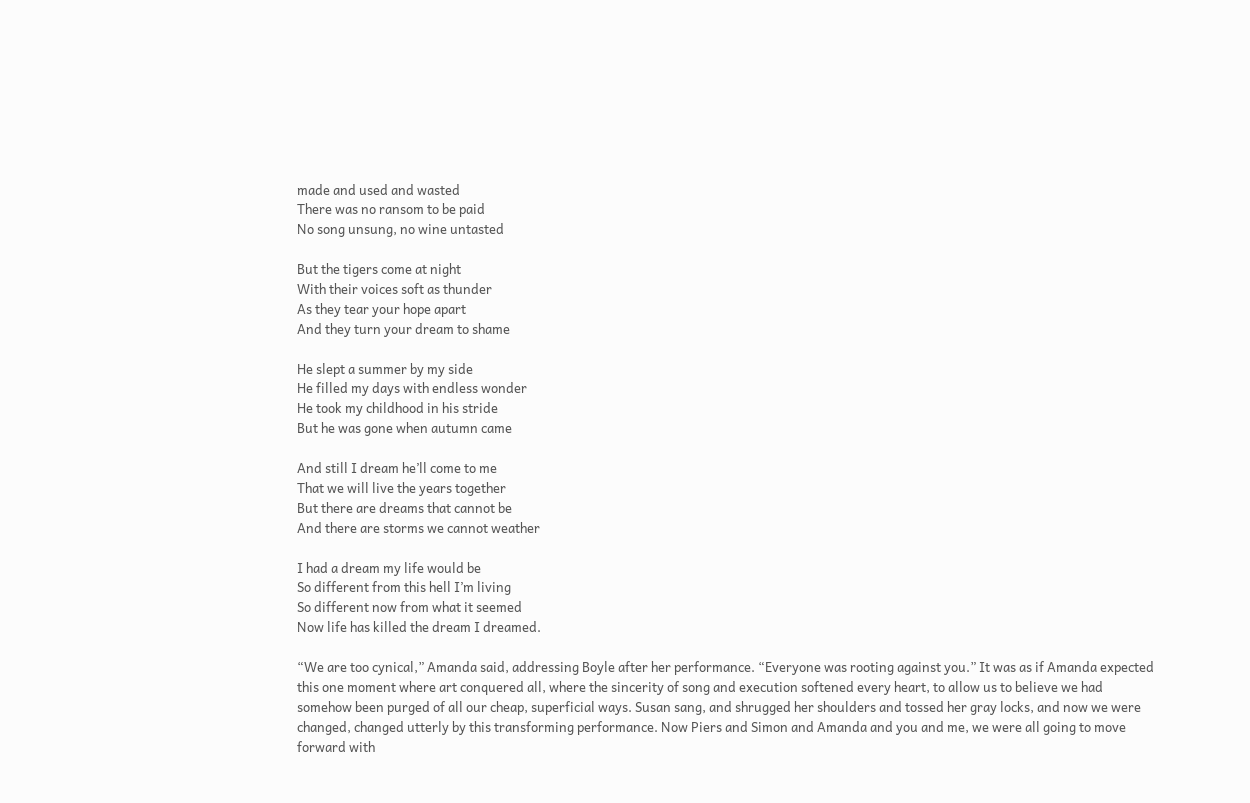made and used and wasted
There was no ransom to be paid
No song unsung, no wine untasted

But the tigers come at night
With their voices soft as thunder
As they tear your hope apart
And they turn your dream to shame

He slept a summer by my side
He filled my days with endless wonder
He took my childhood in his stride
But he was gone when autumn came

And still I dream he’ll come to me
That we will live the years together
But there are dreams that cannot be
And there are storms we cannot weather

I had a dream my life would be
So different from this hell I’m living
So different now from what it seemed
Now life has killed the dream I dreamed.

“We are too cynical,” Amanda said, addressing Boyle after her performance. “Everyone was rooting against you.” It was as if Amanda expected this one moment where art conquered all, where the sincerity of song and execution softened every heart, to allow us to believe we had somehow been purged of all our cheap, superficial ways. Susan sang, and shrugged her shoulders and tossed her gray locks, and now we were changed, changed utterly by this transforming performance. Now Piers and Simon and Amanda and you and me, we were all going to move forward with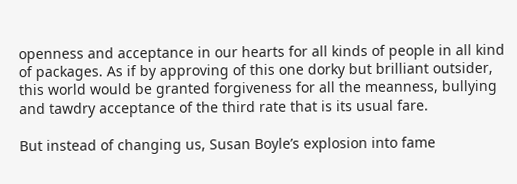openness and acceptance in our hearts for all kinds of people in all kind of packages. As if by approving of this one dorky but brilliant outsider, this world would be granted forgiveness for all the meanness, bullying and tawdry acceptance of the third rate that is its usual fare.

But instead of changing us, Susan Boyle’s explosion into fame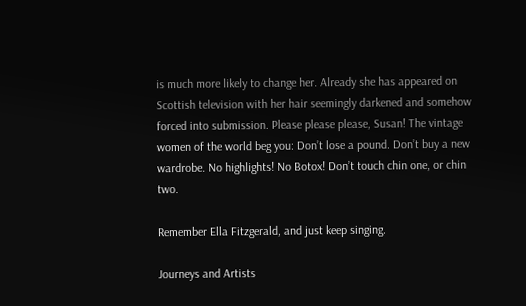is much more likely to change her. Already she has appeared on Scottish television with her hair seemingly darkened and somehow forced into submission. Please please please, Susan! The vintage women of the world beg you: Don’t lose a pound. Don’t buy a new wardrobe. No highlights! No Botox! Don’t touch chin one, or chin two.

Remember Ella Fitzgerald, and just keep singing.

Journeys and Artists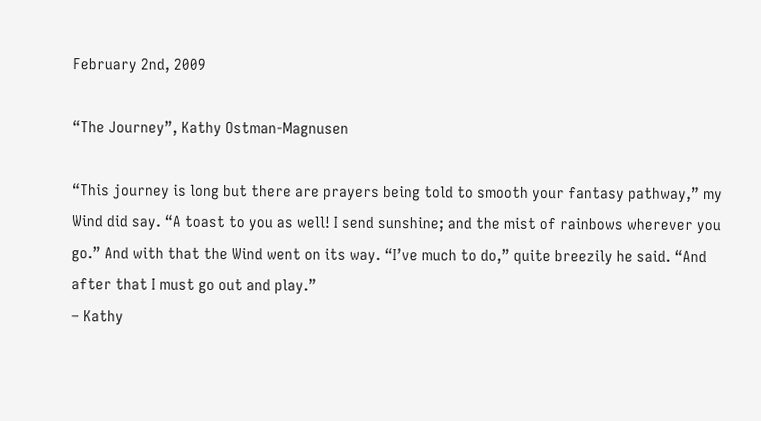February 2nd, 2009

“The Journey”, Kathy Ostman-Magnusen

“This journey is long but there are prayers being told to smooth your fantasy pathway,” my Wind did say. “A toast to you as well! I send sunshine; and the mist of rainbows wherever you go.” And with that the Wind went on its way. “I’ve much to do,” quite breezily he said. “And after that I must go out and play.”
– Kathy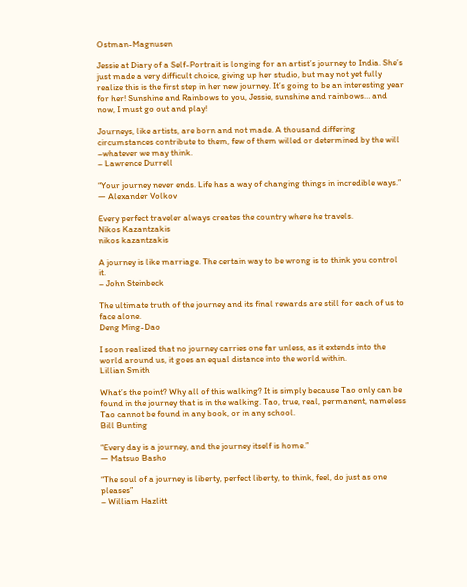Ostman-Magnusen

Jessie at Diary of a Self-Portrait is longing for an artist’s journey to India. She’s just made a very difficult choice, giving up her studio, but may not yet fully realize this is the first step in her new journey. It’s going to be an interesting year for her! Sunshine and Rainbows to you, Jessie, sunshine and rainbows… and now, I must go out and play!

Journeys, like artists, are born and not made. A thousand differing circumstances contribute to them, few of them willed or determined by the will –whatever we may think.
– Lawrence Durrell

“Your journey never ends. Life has a way of changing things in incredible ways.” — Alexander Volkov

Every perfect traveler always creates the country where he travels.
Nikos Kazantzakis
nikos kazantzakis

A journey is like marriage. The certain way to be wrong is to think you control it.
– John Steinbeck

The ultimate truth of the journey and its final rewards are still for each of us to face alone.
Deng Ming-Dao

I soon realized that no journey carries one far unless, as it extends into the world around us, it goes an equal distance into the world within.
Lillian Smith

What’s the point? Why all of this walking? It is simply because Tao only can be found in the journey that is in the walking. Tao, true, real, permanent, nameless Tao cannot be found in any book, or in any school.
Bill Bunting

“Every day is a journey, and the journey itself is home.”
— Matsuo Basho

“The soul of a journey is liberty, perfect liberty, to think, feel, do just as one pleases”
– William Hazlitt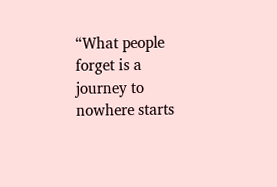“What people forget is a journey to nowhere starts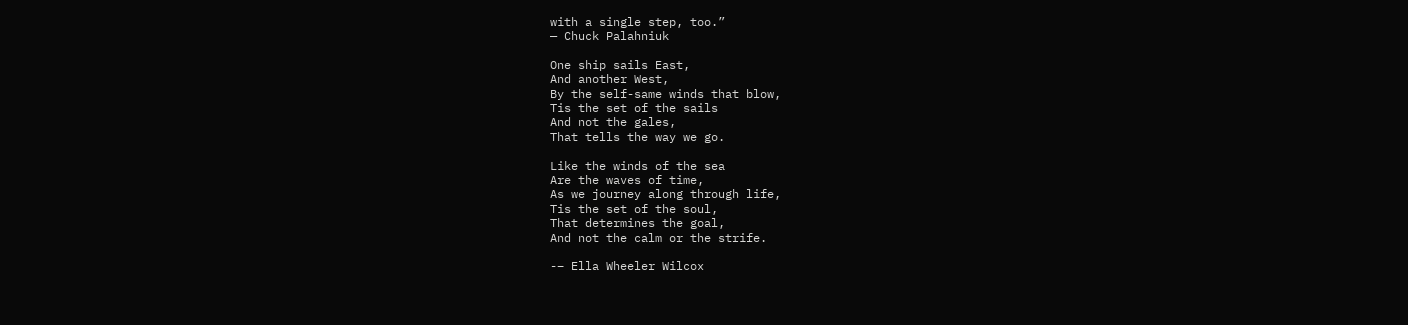with a single step, too.”
— Chuck Palahniuk

One ship sails East,
And another West,
By the self-same winds that blow,
Tis the set of the sails
And not the gales,
That tells the way we go.

Like the winds of the sea
Are the waves of time,
As we journey along through life,
Tis the set of the soul,
That determines the goal,
And not the calm or the strife.

-– Ella Wheeler Wilcox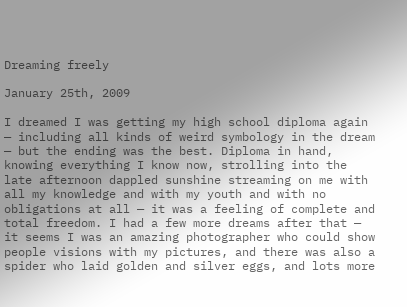Dreaming freely

January 25th, 2009

I dreamed I was getting my high school diploma again — including all kinds of weird symbology in the dream — but the ending was the best. Diploma in hand, knowing everything I know now, strolling into the late afternoon dappled sunshine streaming on me with all my knowledge and with my youth and with no obligations at all — it was a feeling of complete and total freedom. I had a few more dreams after that — it seems I was an amazing photographer who could show people visions with my pictures, and there was also a spider who laid golden and silver eggs, and lots more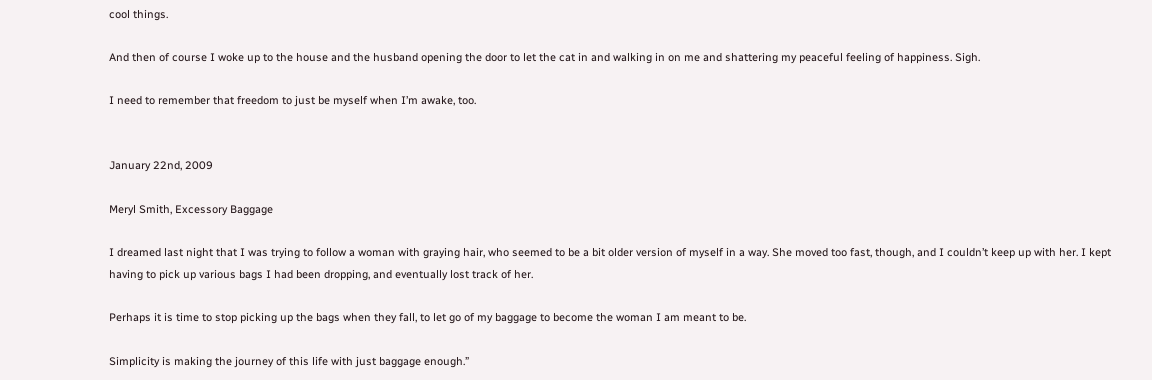cool things.

And then of course I woke up to the house and the husband opening the door to let the cat in and walking in on me and shattering my peaceful feeling of happiness. Sigh.

I need to remember that freedom to just be myself when I’m awake, too.


January 22nd, 2009

Meryl Smith, Excessory Baggage

I dreamed last night that I was trying to follow a woman with graying hair, who seemed to be a bit older version of myself in a way. She moved too fast, though, and I couldn’t keep up with her. I kept having to pick up various bags I had been dropping, and eventually lost track of her.

Perhaps it is time to stop picking up the bags when they fall, to let go of my baggage to become the woman I am meant to be.

Simplicity is making the journey of this life with just baggage enough.”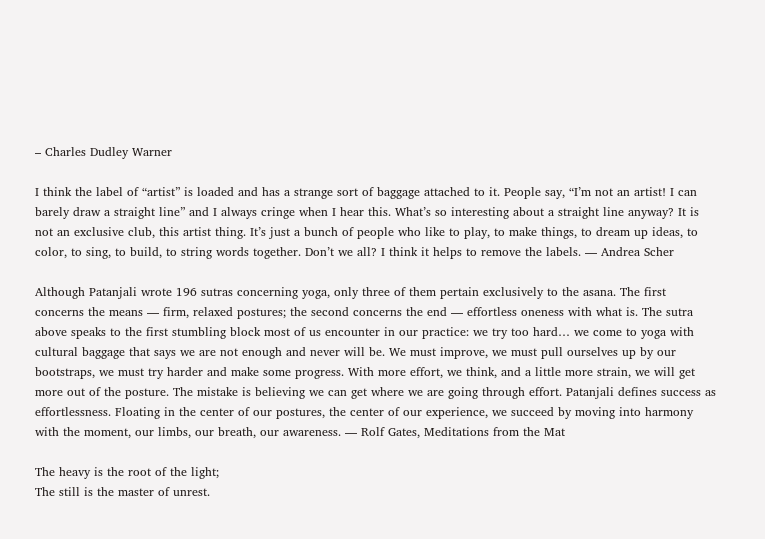– Charles Dudley Warner

I think the label of “artist” is loaded and has a strange sort of baggage attached to it. People say, “I’m not an artist! I can barely draw a straight line” and I always cringe when I hear this. What’s so interesting about a straight line anyway? It is not an exclusive club, this artist thing. It’s just a bunch of people who like to play, to make things, to dream up ideas, to color, to sing, to build, to string words together. Don’t we all? I think it helps to remove the labels. — Andrea Scher

Although Patanjali wrote 196 sutras concerning yoga, only three of them pertain exclusively to the asana. The first concerns the means — firm, relaxed postures; the second concerns the end — effortless oneness with what is. The sutra above speaks to the first stumbling block most of us encounter in our practice: we try too hard… we come to yoga with cultural baggage that says we are not enough and never will be. We must improve, we must pull ourselves up by our bootstraps, we must try harder and make some progress. With more effort, we think, and a little more strain, we will get more out of the posture. The mistake is believing we can get where we are going through effort. Patanjali defines success as effortlessness. Floating in the center of our postures, the center of our experience, we succeed by moving into harmony with the moment, our limbs, our breath, our awareness. — Rolf Gates, Meditations from the Mat

The heavy is the root of the light;
The still is the master of unrest.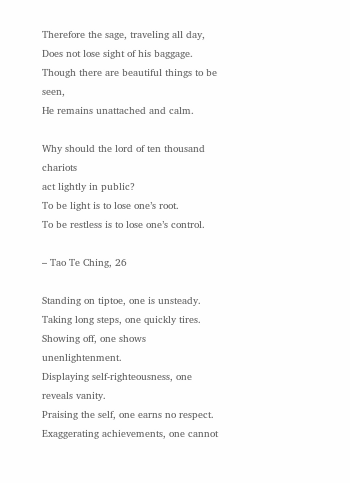Therefore the sage, traveling all day,
Does not lose sight of his baggage.
Though there are beautiful things to be seen,
He remains unattached and calm.

Why should the lord of ten thousand chariots
act lightly in public?
To be light is to lose one’s root.
To be restless is to lose one’s control.

– Tao Te Ching, 26

Standing on tiptoe, one is unsteady.
Taking long steps, one quickly tires.
Showing off, one shows unenlightenment.
Displaying self-righteousness, one reveals vanity.
Praising the self, one earns no respect.
Exaggerating achievements, one cannot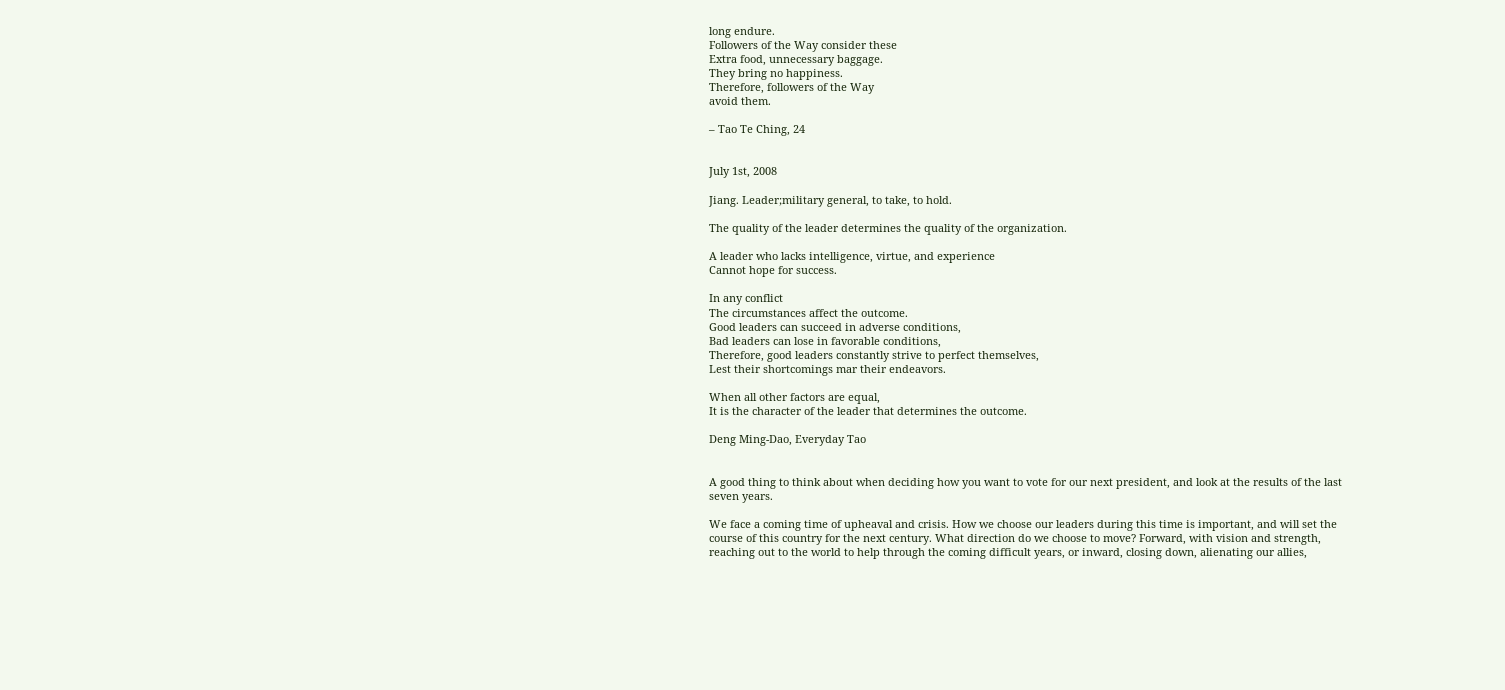long endure.
Followers of the Way consider these
Extra food, unnecessary baggage.
They bring no happiness.
Therefore, followers of the Way
avoid them.

– Tao Te Ching, 24


July 1st, 2008

Jiang. Leader;military general, to take, to hold.

The quality of the leader determines the quality of the organization.

A leader who lacks intelligence, virtue, and experience
Cannot hope for success.

In any conflict
The circumstances affect the outcome.
Good leaders can succeed in adverse conditions,
Bad leaders can lose in favorable conditions,
Therefore, good leaders constantly strive to perfect themselves,
Lest their shortcomings mar their endeavors.

When all other factors are equal,
It is the character of the leader that determines the outcome.

Deng Ming-Dao, Everyday Tao


A good thing to think about when deciding how you want to vote for our next president, and look at the results of the last seven years.

We face a coming time of upheaval and crisis. How we choose our leaders during this time is important, and will set the course of this country for the next century. What direction do we choose to move? Forward, with vision and strength, reaching out to the world to help through the coming difficult years, or inward, closing down, alienating our allies,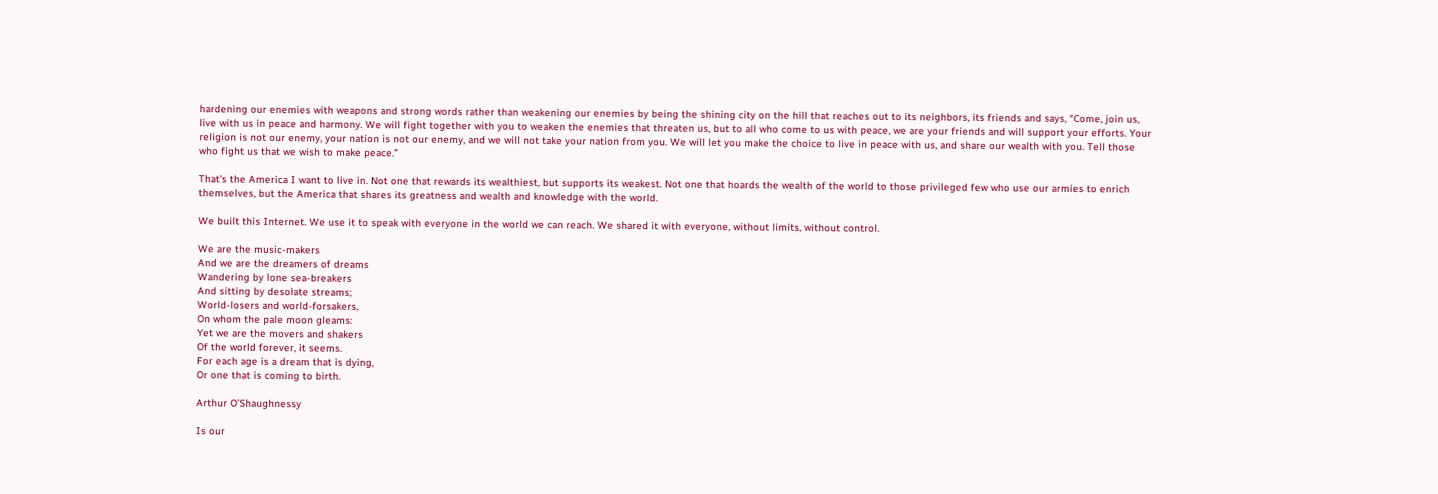hardening our enemies with weapons and strong words rather than weakening our enemies by being the shining city on the hill that reaches out to its neighbors, its friends and says, “Come, join us, live with us in peace and harmony. We will fight together with you to weaken the enemies that threaten us, but to all who come to us with peace, we are your friends and will support your efforts. Your religion is not our enemy, your nation is not our enemy, and we will not take your nation from you. We will let you make the choice to live in peace with us, and share our wealth with you. Tell those who fight us that we wish to make peace.”

That’s the America I want to live in. Not one that rewards its wealthiest, but supports its weakest. Not one that hoards the wealth of the world to those privileged few who use our armies to enrich themselves, but the America that shares its greatness and wealth and knowledge with the world.

We built this Internet. We use it to speak with everyone in the world we can reach. We shared it with everyone, without limits, without control.

We are the music-makers
And we are the dreamers of dreams
Wandering by lone sea-breakers
And sitting by desolate streams;
World-losers and world-forsakers,
On whom the pale moon gleams:
Yet we are the movers and shakers
Of the world forever, it seems.
For each age is a dream that is dying,
Or one that is coming to birth.

Arthur O’Shaughnessy

Is our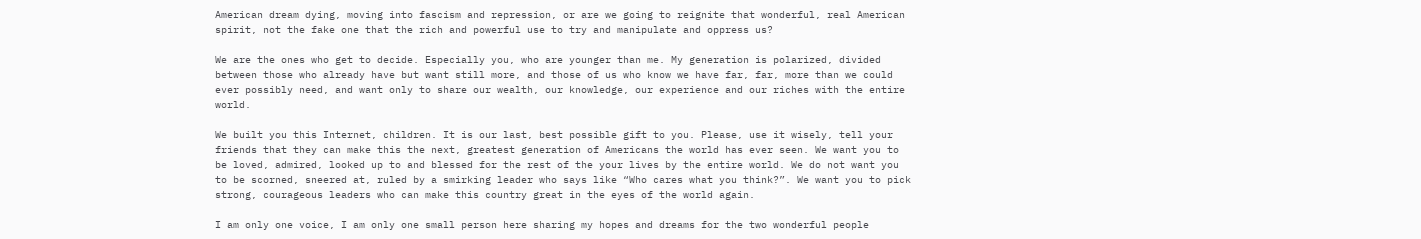American dream dying, moving into fascism and repression, or are we going to reignite that wonderful, real American spirit, not the fake one that the rich and powerful use to try and manipulate and oppress us?

We are the ones who get to decide. Especially you, who are younger than me. My generation is polarized, divided between those who already have but want still more, and those of us who know we have far, far, more than we could ever possibly need, and want only to share our wealth, our knowledge, our experience and our riches with the entire world.

We built you this Internet, children. It is our last, best possible gift to you. Please, use it wisely, tell your friends that they can make this the next, greatest generation of Americans the world has ever seen. We want you to be loved, admired, looked up to and blessed for the rest of the your lives by the entire world. We do not want you to be scorned, sneered at, ruled by a smirking leader who says like “Who cares what you think?”. We want you to pick strong, courageous leaders who can make this country great in the eyes of the world again.

I am only one voice, I am only one small person here sharing my hopes and dreams for the two wonderful people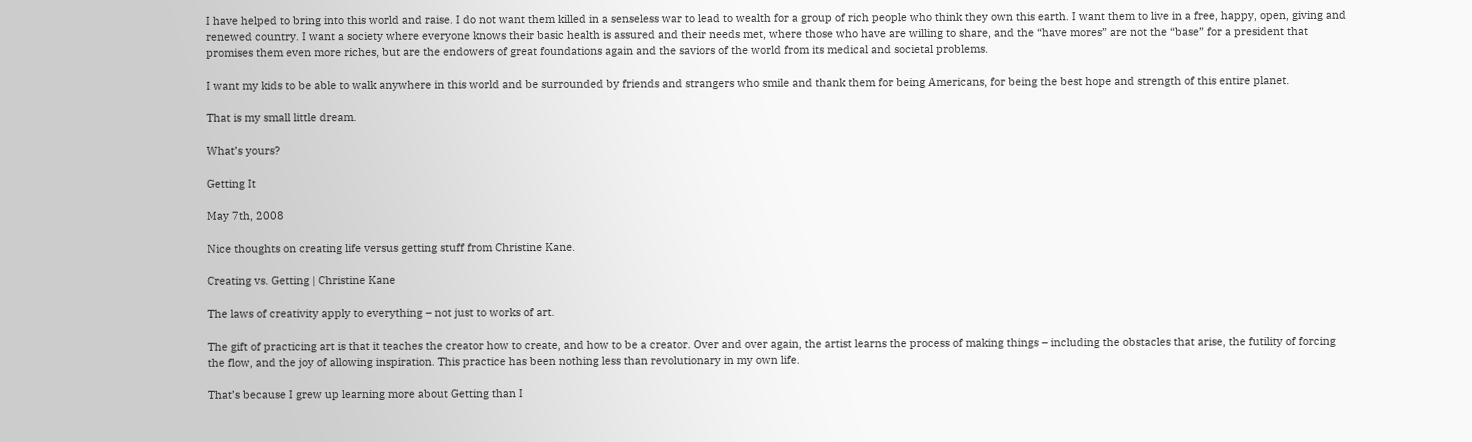I have helped to bring into this world and raise. I do not want them killed in a senseless war to lead to wealth for a group of rich people who think they own this earth. I want them to live in a free, happy, open, giving and renewed country. I want a society where everyone knows their basic health is assured and their needs met, where those who have are willing to share, and the “have mores” are not the “base” for a president that promises them even more riches, but are the endowers of great foundations again and the saviors of the world from its medical and societal problems.

I want my kids to be able to walk anywhere in this world and be surrounded by friends and strangers who smile and thank them for being Americans, for being the best hope and strength of this entire planet.

That is my small little dream.

What’s yours?

Getting It

May 7th, 2008

Nice thoughts on creating life versus getting stuff from Christine Kane.

Creating vs. Getting | Christine Kane

The laws of creativity apply to everything – not just to works of art.

The gift of practicing art is that it teaches the creator how to create, and how to be a creator. Over and over again, the artist learns the process of making things – including the obstacles that arise, the futility of forcing the flow, and the joy of allowing inspiration. This practice has been nothing less than revolutionary in my own life.

That’s because I grew up learning more about Getting than I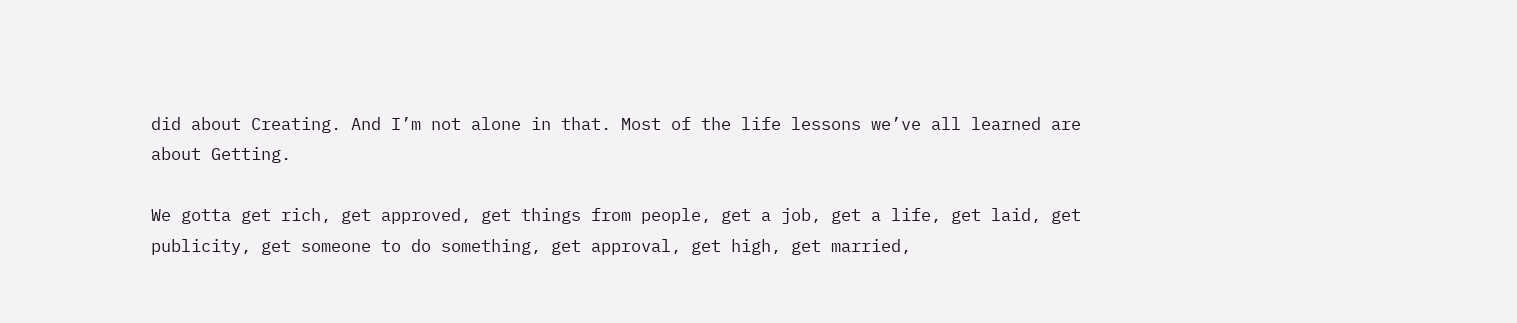did about Creating. And I’m not alone in that. Most of the life lessons we’ve all learned are about Getting.

We gotta get rich, get approved, get things from people, get a job, get a life, get laid, get publicity, get someone to do something, get approval, get high, get married,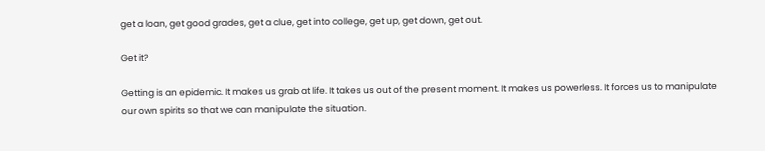get a loan, get good grades, get a clue, get into college, get up, get down, get out.

Get it?

Getting is an epidemic. It makes us grab at life. It takes us out of the present moment. It makes us powerless. It forces us to manipulate our own spirits so that we can manipulate the situation.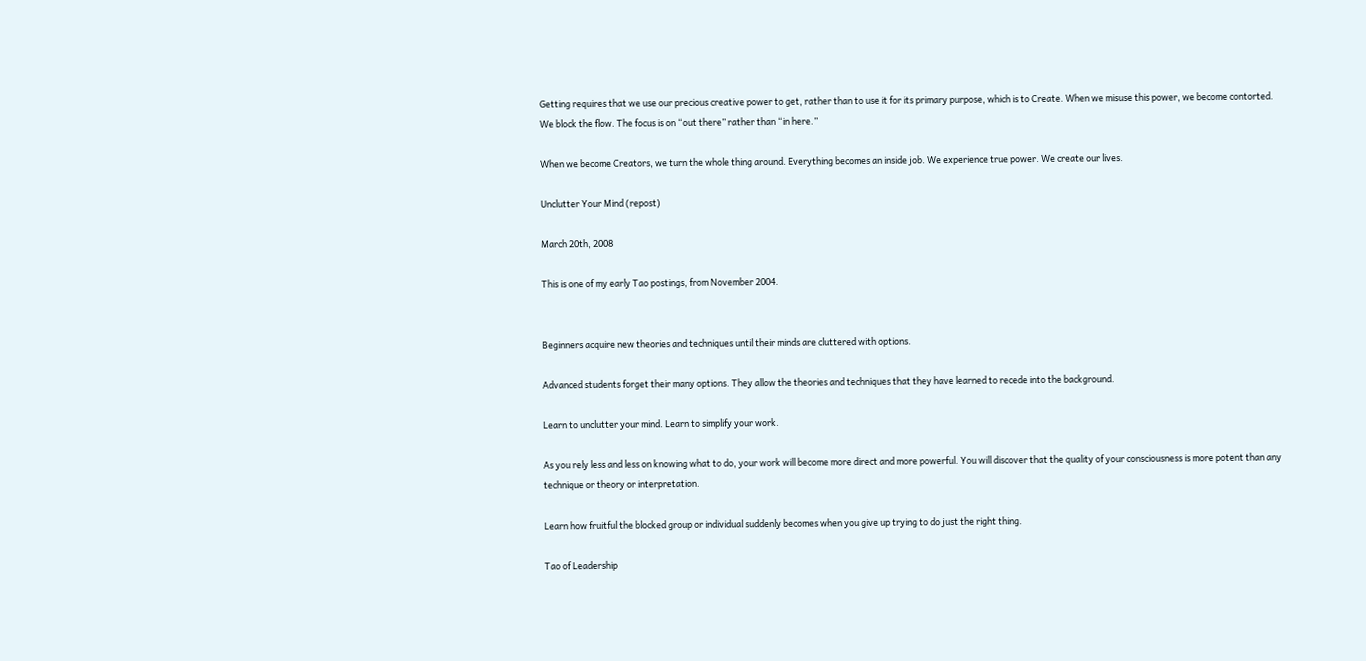Getting requires that we use our precious creative power to get, rather than to use it for its primary purpose, which is to Create. When we misuse this power, we become contorted. We block the flow. The focus is on “out there” rather than “in here.”

When we become Creators, we turn the whole thing around. Everything becomes an inside job. We experience true power. We create our lives.

Unclutter Your Mind (repost)

March 20th, 2008

This is one of my early Tao postings, from November 2004.


Beginners acquire new theories and techniques until their minds are cluttered with options.

Advanced students forget their many options. They allow the theories and techniques that they have learned to recede into the background.

Learn to unclutter your mind. Learn to simplify your work.

As you rely less and less on knowing what to do, your work will become more direct and more powerful. You will discover that the quality of your consciousness is more potent than any technique or theory or interpretation.

Learn how fruitful the blocked group or individual suddenly becomes when you give up trying to do just the right thing.

Tao of Leadership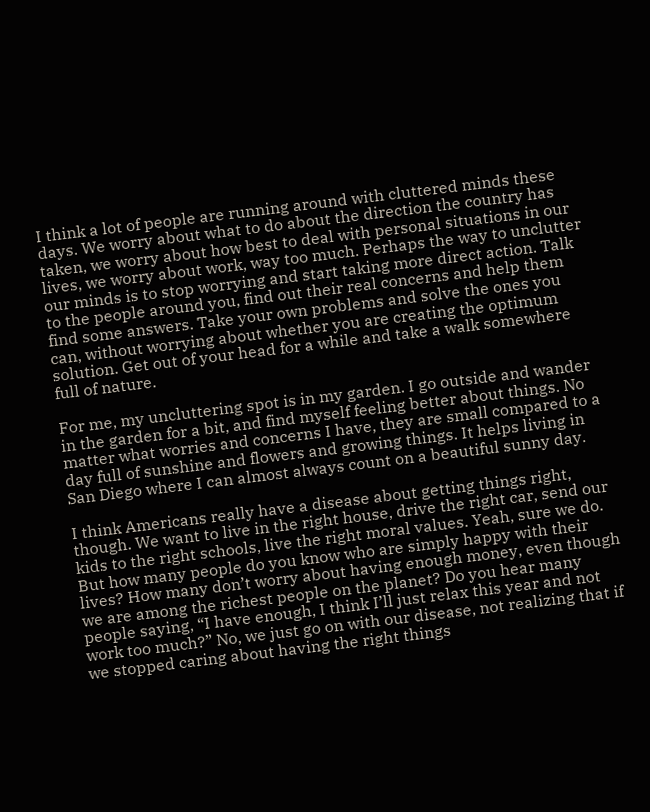I think a lot of people are running around with cluttered minds these days. We worry about what to do about the direction the country has taken, we worry about how best to deal with personal situations in our lives, we worry about work, way too much. Perhaps the way to unclutter our minds is to stop worrying and start taking more direct action. Talk to the people around you, find out their real concerns and help them find some answers. Take your own problems and solve the ones you can, without worrying about whether you are creating the optimum solution. Get out of your head for a while and take a walk somewhere full of nature.

For me, my uncluttering spot is in my garden. I go outside and wander in the garden for a bit, and find myself feeling better about things. No matter what worries and concerns I have, they are small compared to a day full of sunshine and flowers and growing things. It helps living in San Diego where I can almost always count on a beautiful sunny day.

I think Americans really have a disease about getting things right, though. We want to live in the right house, drive the right car, send our kids to the right schools, live the right moral values. Yeah, sure we do. But how many people do you know who are simply happy with their lives? How many don’t worry about having enough money, even though we are among the richest people on the planet? Do you hear many people saying, “I have enough, I think I’ll just relax this year and not work too much?” No, we just go on with our disease, not realizing that if we stopped caring about having the right things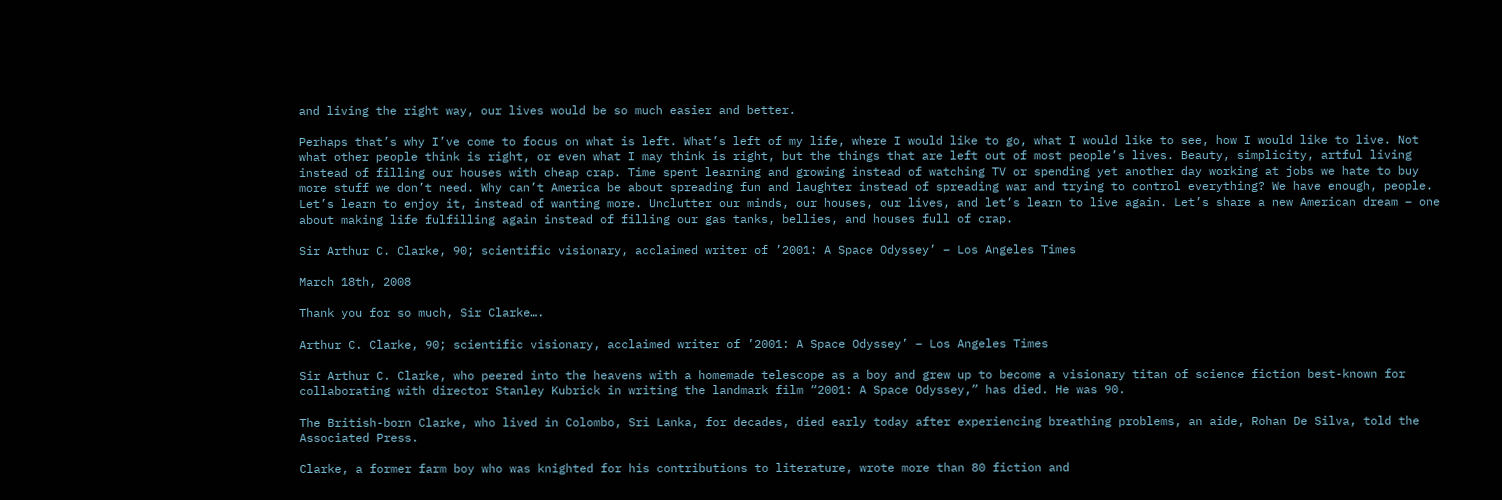and living the right way, our lives would be so much easier and better.

Perhaps that’s why I’ve come to focus on what is left. What’s left of my life, where I would like to go, what I would like to see, how I would like to live. Not what other people think is right, or even what I may think is right, but the things that are left out of most people’s lives. Beauty, simplicity, artful living instead of filling our houses with cheap crap. Time spent learning and growing instead of watching TV or spending yet another day working at jobs we hate to buy more stuff we don’t need. Why can’t America be about spreading fun and laughter instead of spreading war and trying to control everything? We have enough, people. Let’s learn to enjoy it, instead of wanting more. Unclutter our minds, our houses, our lives, and let’s learn to live again. Let’s share a new American dream – one about making life fulfilling again instead of filling our gas tanks, bellies, and houses full of crap.

Sir Arthur C. Clarke, 90; scientific visionary, acclaimed writer of ’2001: A Space Odyssey’ – Los Angeles Times

March 18th, 2008

Thank you for so much, Sir Clarke….

Arthur C. Clarke, 90; scientific visionary, acclaimed writer of ’2001: A Space Odyssey’ – Los Angeles Times

Sir Arthur C. Clarke, who peered into the heavens with a homemade telescope as a boy and grew up to become a visionary titan of science fiction best-known for collaborating with director Stanley Kubrick in writing the landmark film “2001: A Space Odyssey,” has died. He was 90.

The British-born Clarke, who lived in Colombo, Sri Lanka, for decades, died early today after experiencing breathing problems, an aide, Rohan De Silva, told the Associated Press.

Clarke, a former farm boy who was knighted for his contributions to literature, wrote more than 80 fiction and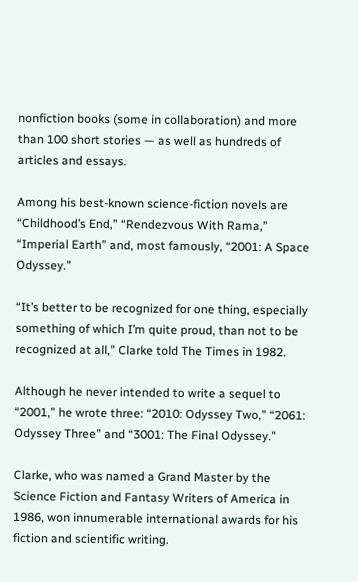nonfiction books (some in collaboration) and more than 100 short stories — as well as hundreds of articles and essays.

Among his best-known science-fiction novels are “Childhood’s End,” “Rendezvous With Rama,” “Imperial Earth” and, most famously, “2001: A Space Odyssey.”

“It’s better to be recognized for one thing, especially something of which I’m quite proud, than not to be recognized at all,” Clarke told The Times in 1982.

Although he never intended to write a sequel to “2001,” he wrote three: “2010: Odyssey Two,” “2061: Odyssey Three” and “3001: The Final Odyssey.”

Clarke, who was named a Grand Master by the Science Fiction and Fantasy Writers of America in 1986, won innumerable international awards for his fiction and scientific writing.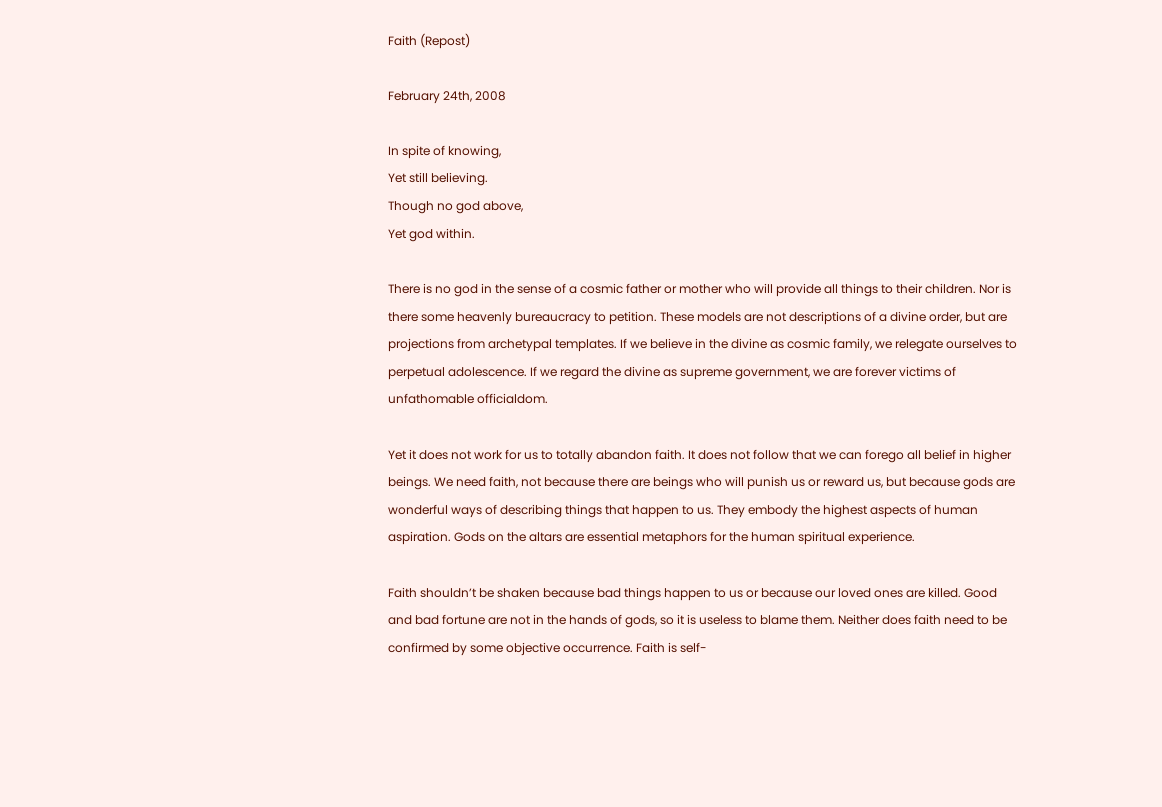Faith (Repost)

February 24th, 2008

In spite of knowing,
Yet still believing.
Though no god above,
Yet god within.

There is no god in the sense of a cosmic father or mother who will provide all things to their children. Nor is there some heavenly bureaucracy to petition. These models are not descriptions of a divine order, but are projections from archetypal templates. If we believe in the divine as cosmic family, we relegate ourselves to perpetual adolescence. If we regard the divine as supreme government, we are forever victims of unfathomable officialdom.

Yet it does not work for us to totally abandon faith. It does not follow that we can forego all belief in higher beings. We need faith, not because there are beings who will punish us or reward us, but because gods are wonderful ways of describing things that happen to us. They embody the highest aspects of human aspiration. Gods on the altars are essential metaphors for the human spiritual experience.

Faith shouldn’t be shaken because bad things happen to us or because our loved ones are killed. Good and bad fortune are not in the hands of gods, so it is useless to blame them. Neither does faith need to be confirmed by some objective occurrence. Faith is self-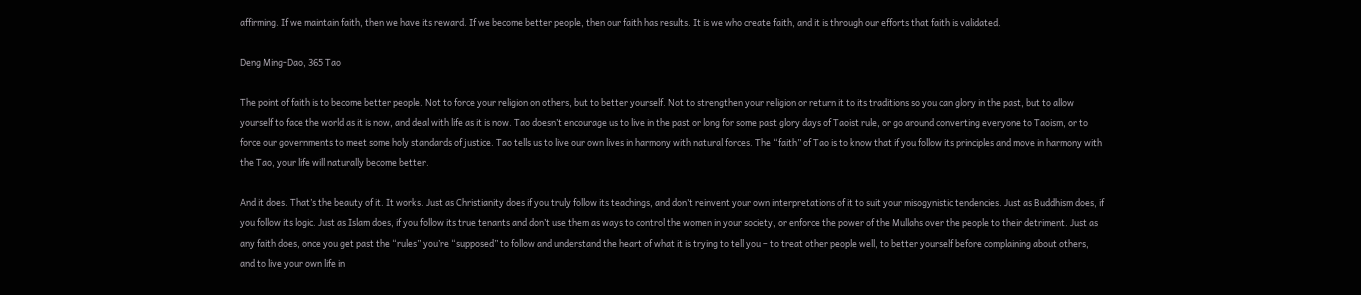affirming. If we maintain faith, then we have its reward. If we become better people, then our faith has results. It is we who create faith, and it is through our efforts that faith is validated.

Deng Ming-Dao, 365 Tao

The point of faith is to become better people. Not to force your religion on others, but to better yourself. Not to strengthen your religion or return it to its traditions so you can glory in the past, but to allow yourself to face the world as it is now, and deal with life as it is now. Tao doesn’t encourage us to live in the past or long for some past glory days of Taoist rule, or go around converting everyone to Taoism, or to force our governments to meet some holy standards of justice. Tao tells us to live our own lives in harmony with natural forces. The “faith” of Tao is to know that if you follow its principles and move in harmony with the Tao, your life will naturally become better.

And it does. That’s the beauty of it. It works. Just as Christianity does if you truly follow its teachings, and don’t reinvent your own interpretations of it to suit your misogynistic tendencies. Just as Buddhism does, if you follow its logic. Just as Islam does, if you follow its true tenants and don’t use them as ways to control the women in your society, or enforce the power of the Mullahs over the people to their detriment. Just as any faith does, once you get past the “rules” you’re “supposed” to follow and understand the heart of what it is trying to tell you – to treat other people well, to better yourself before complaining about others, and to live your own life in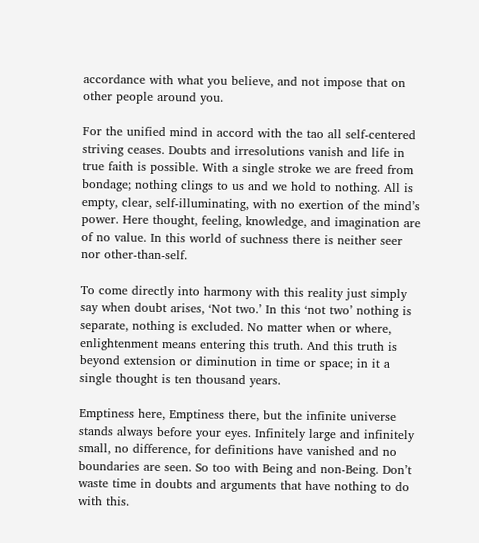accordance with what you believe, and not impose that on other people around you.

For the unified mind in accord with the tao all self-centered striving ceases. Doubts and irresolutions vanish and life in true faith is possible. With a single stroke we are freed from bondage; nothing clings to us and we hold to nothing. All is empty, clear, self-illuminating, with no exertion of the mind’s power. Here thought, feeling, knowledge, and imagination are of no value. In this world of suchness there is neither seer nor other-than-self.

To come directly into harmony with this reality just simply say when doubt arises, ‘Not two.’ In this ‘not two’ nothing is separate, nothing is excluded. No matter when or where, enlightenment means entering this truth. And this truth is beyond extension or diminution in time or space; in it a single thought is ten thousand years.

Emptiness here, Emptiness there, but the infinite universe stands always before your eyes. Infinitely large and infinitely small, no difference, for definitions have vanished and no boundaries are seen. So too with Being and non-Being. Don’t waste time in doubts and arguments that have nothing to do with this.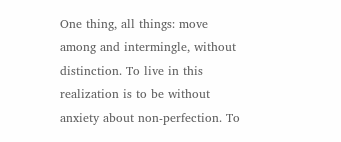One thing, all things: move among and intermingle, without distinction. To live in this realization is to be without anxiety about non-perfection. To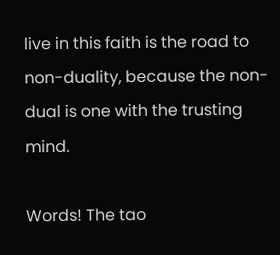live in this faith is the road to non-duality, because the non-dual is one with the trusting mind.

Words! The tao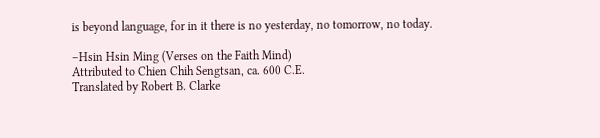is beyond language, for in it there is no yesterday, no tomorrow, no today.

–Hsin Hsin Ming (Verses on the Faith Mind)
Attributed to Chien Chih Sengtsan, ca. 600 C.E.
Translated by Robert B. Clarke